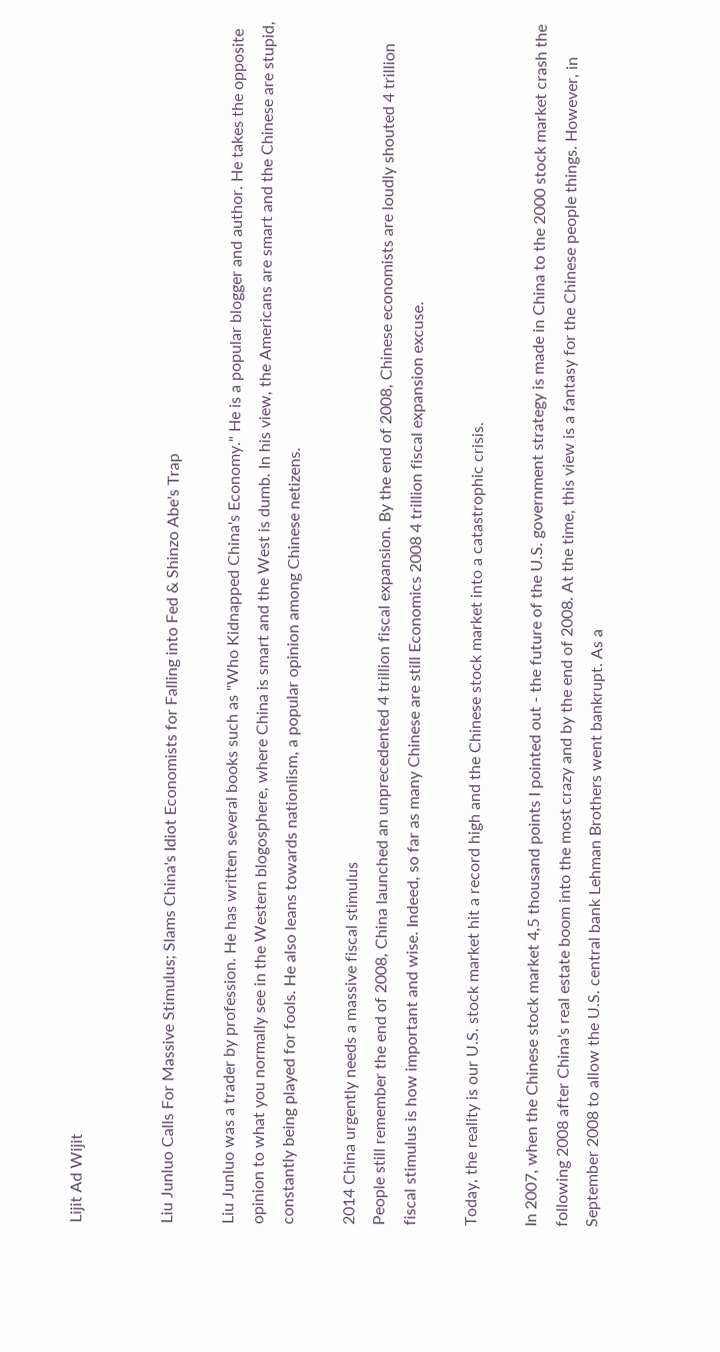Lijit Ad Wijit


Liu Junluo Calls For Massive Stimulus; Slams China's Idiot Economists for Falling into Fed & Shinzo Abe's Trap

Liu Junluo was a trader by profession. He has written several books such as "Who Kidnapped China's Economy." He is a popular blogger and author. He takes the opposite opinion to what you normally see in the Western blogosphere, where China is smart and the West is dumb. In his view, the Americans are smart and the Chinese are stupid, constantly being played for fools. He also leans towards nationlism, a popular opinion among Chinese netizens.

2014 China urgently needs a massive fiscal stimulus
People still remember the end of 2008, China launched an unprecedented 4 trillion fiscal expansion. By the end of 2008, Chinese economists are loudly shouted 4 trillion fiscal stimulus is how important and wise. Indeed, so far as many Chinese are still Economics 2008 4 trillion fiscal expansion excuse.

Today, the reality is our U.S. stock market hit a record high and the Chinese stock market into a catastrophic crisis.

In 2007, when the Chinese stock market 4,5 thousand points I pointed out - the future of the U.S. government strategy is made in China to the 2000 stock market crash the following 2008 after China's real estate boom into the most crazy and by the end of 2008. At the time, this view is a fantasy for the Chinese people things. However, in September 2008 to allow the U.S. central bank Lehman Brothers went bankrupt. As a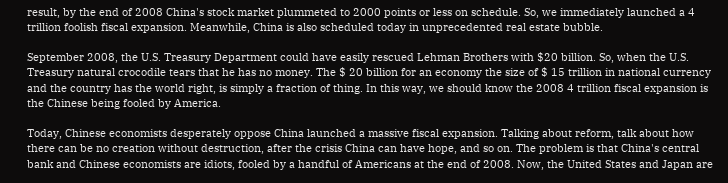result, by the end of 2008 China's stock market plummeted to 2000 points or less on schedule. So, we immediately launched a 4 trillion foolish fiscal expansion. Meanwhile, China is also scheduled today in unprecedented real estate bubble.

September 2008, the U.S. Treasury Department could have easily rescued Lehman Brothers with $20 billion. So, when the U.S. Treasury natural crocodile tears that he has no money. The $ 20 billion for an economy the size of $ 15 trillion in national currency and the country has the world right, is simply a fraction of thing. In this way, we should know the 2008 4 trillion fiscal expansion is the Chinese being fooled by America.

Today, Chinese economists desperately oppose China launched a massive fiscal expansion. Talking about reform, talk about how there can be no creation without destruction, after the crisis China can have hope, and so on. The problem is that China's central bank and Chinese economists are idiots, fooled by a handful of Americans at the end of 2008. Now, the United States and Japan are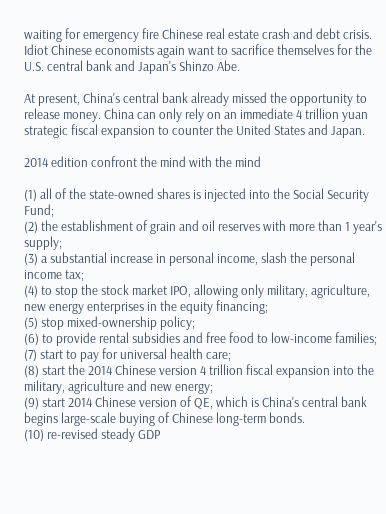waiting for emergency fire Chinese real estate crash and debt crisis. Idiot Chinese economists again want to sacrifice themselves for the U.S. central bank and Japan's Shinzo Abe.

At present, China's central bank already missed the opportunity to release money. China can only rely on an immediate 4 trillion yuan strategic fiscal expansion to counter the United States and Japan.

2014 edition confront the mind with the mind

(1) all of the state-owned shares is injected into the Social Security Fund;
(2) the establishment of grain and oil reserves with more than 1 year's supply;
(3) a substantial increase in personal income, slash the personal income tax;
(4) to stop the stock market IPO, allowing only military, agriculture, new energy enterprises in the equity financing;
(5) stop mixed-ownership policy;
(6) to provide rental subsidies and free food to low-income families;
(7) start to pay for universal health care;
(8) start the 2014 Chinese version 4 trillion fiscal expansion into the military, agriculture and new energy;
(9) start 2014 Chinese version of QE, which is China's central bank begins large-scale buying of Chinese long-term bonds.
(10) re-revised steady GDP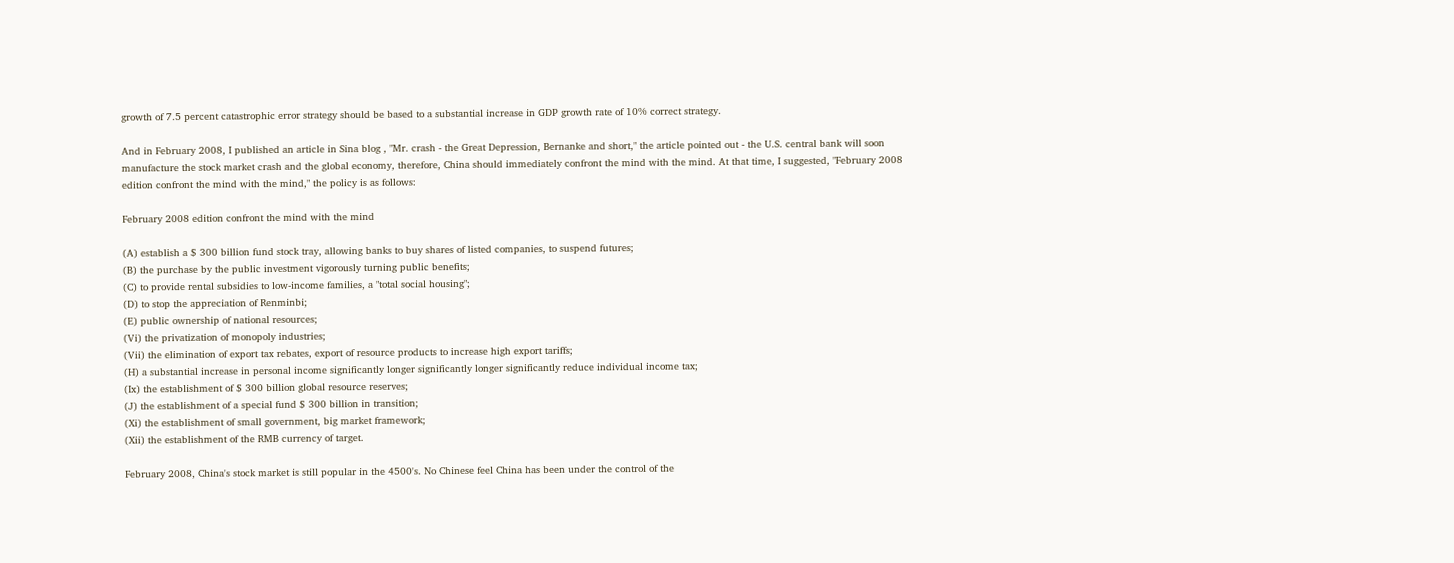growth of 7.5 percent catastrophic error strategy should be based to a substantial increase in GDP growth rate of 10% correct strategy.

And in February 2008, I published an article in Sina blog , "Mr. crash - the Great Depression, Bernanke and short," the article pointed out - the U.S. central bank will soon manufacture the stock market crash and the global economy, therefore, China should immediately confront the mind with the mind. At that time, I suggested, "February 2008 edition confront the mind with the mind," the policy is as follows:

February 2008 edition confront the mind with the mind

(A) establish a $ 300 billion fund stock tray, allowing banks to buy shares of listed companies, to suspend futures;
(B) the purchase by the public investment vigorously turning public benefits;
(C) to provide rental subsidies to low-income families, a "total social housing";
(D) to stop the appreciation of Renminbi;
(E) public ownership of national resources;
(Vi) the privatization of monopoly industries;
(Vii) the elimination of export tax rebates, export of resource products to increase high export tariffs;
(H) a substantial increase in personal income significantly longer significantly longer significantly reduce individual income tax;
(Ix) the establishment of $ 300 billion global resource reserves;
(J) the establishment of a special fund $ 300 billion in transition;
(Xi) the establishment of small government, big market framework;
(Xii) the establishment of the RMB currency of target.

February 2008, China's stock market is still popular in the 4500's. No Chinese feel China has been under the control of the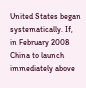United States began systematically. If, in February 2008 China to launch immediately above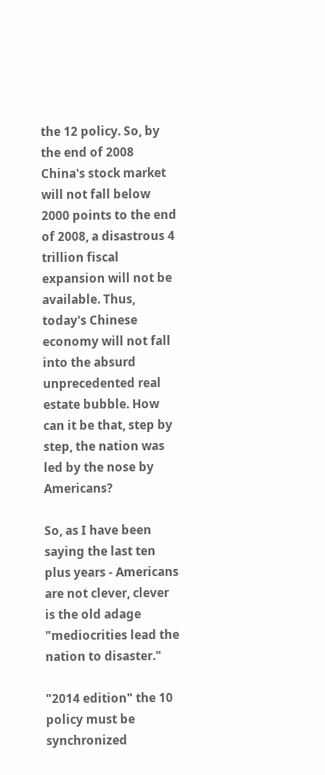the 12 policy. So, by the end of 2008 China's stock market will not fall below 2000 points to the end of 2008, a disastrous 4 trillion fiscal expansion will not be available. Thus, today's Chinese economy will not fall into the absurd unprecedented real estate bubble. How can it be that, step by step, the nation was led by the nose by Americans?

So, as I have been saying the last ten plus years - Americans are not clever, clever is the old adage "mediocrities lead the nation to disaster."

"2014 edition" the 10 policy must be synchronized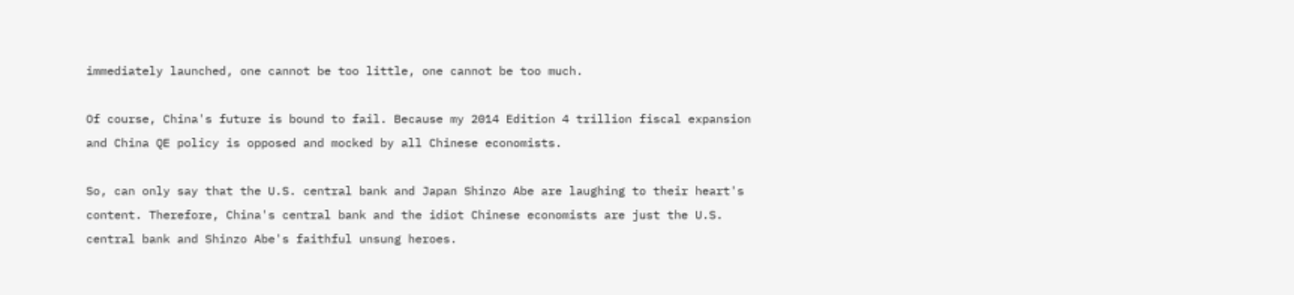immediately launched, one cannot be too little, one cannot be too much.

Of course, China's future is bound to fail. Because my 2014 Edition 4 trillion fiscal expansion and China QE policy is opposed and mocked by all Chinese economists.

So, can only say that the U.S. central bank and Japan Shinzo Abe are laughing to their heart's content. Therefore, China's central bank and the idiot Chinese economists are just the U.S. central bank and Shinzo Abe's faithful unsung heroes.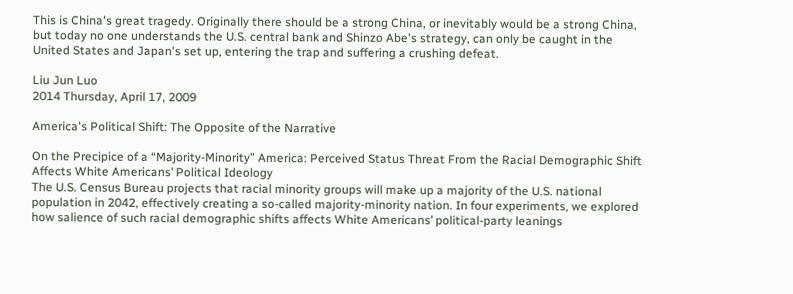This is China's great tragedy. Originally there should be a strong China, or inevitably would be a strong China, but today no one understands the U.S. central bank and Shinzo Abe's strategy, can only be caught in the United States and Japan's set up, entering the trap and suffering a crushing defeat.

Liu Jun Luo
2014 Thursday, April 17, 2009

America's Political Shift: The Opposite of the Narrative

On the Precipice of a “Majority-Minority” America: Perceived Status Threat From the Racial Demographic Shift Affects White Americans’ Political Ideology
The U.S. Census Bureau projects that racial minority groups will make up a majority of the U.S. national population in 2042, effectively creating a so-called majority-minority nation. In four experiments, we explored how salience of such racial demographic shifts affects White Americans’ political-party leanings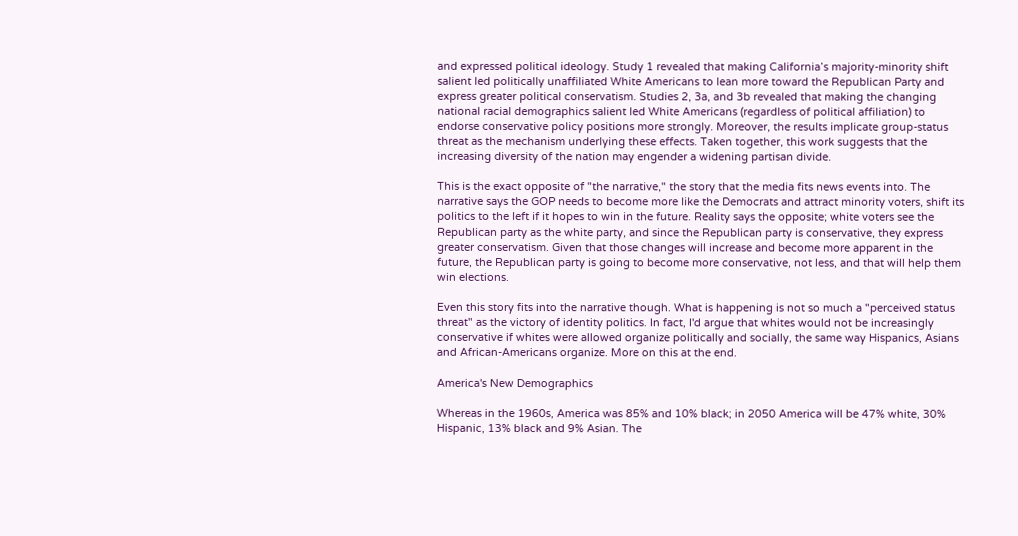and expressed political ideology. Study 1 revealed that making California’s majority-minority shift salient led politically unaffiliated White Americans to lean more toward the Republican Party and express greater political conservatism. Studies 2, 3a, and 3b revealed that making the changing national racial demographics salient led White Americans (regardless of political affiliation) to endorse conservative policy positions more strongly. Moreover, the results implicate group-status threat as the mechanism underlying these effects. Taken together, this work suggests that the increasing diversity of the nation may engender a widening partisan divide.

This is the exact opposite of "the narrative," the story that the media fits news events into. The narrative says the GOP needs to become more like the Democrats and attract minority voters, shift its politics to the left if it hopes to win in the future. Reality says the opposite; white voters see the Republican party as the white party, and since the Republican party is conservative, they express greater conservatism. Given that those changes will increase and become more apparent in the future, the Republican party is going to become more conservative, not less, and that will help them win elections.

Even this story fits into the narrative though. What is happening is not so much a "perceived status threat" as the victory of identity politics. In fact, I'd argue that whites would not be increasingly conservative if whites were allowed organize politically and socially, the same way Hispanics, Asians and African-Americans organize. More on this at the end.

America's New Demographics

Whereas in the 1960s, America was 85% and 10% black; in 2050 America will be 47% white, 30% Hispanic, 13% black and 9% Asian. The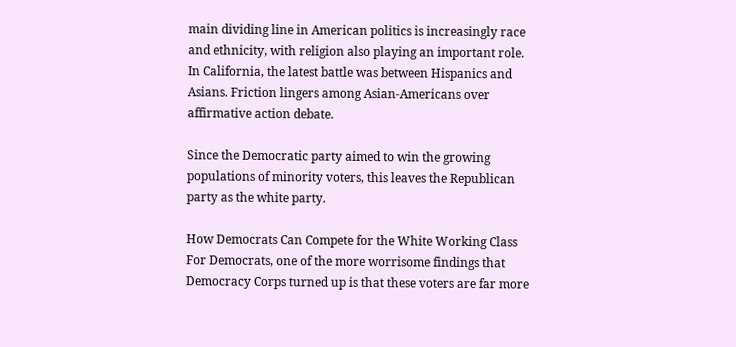main dividing line in American politics is increasingly race and ethnicity, with religion also playing an important role. In California, the latest battle was between Hispanics and Asians. Friction lingers among Asian-Americans over affirmative action debate.

Since the Democratic party aimed to win the growing populations of minority voters, this leaves the Republican party as the white party.

How Democrats Can Compete for the White Working Class
For Democrats, one of the more worrisome findings that Democracy Corps turned up is that these voters are far more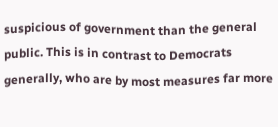suspicious of government than the general public. This is in contrast to Democrats generally, who are by most measures far more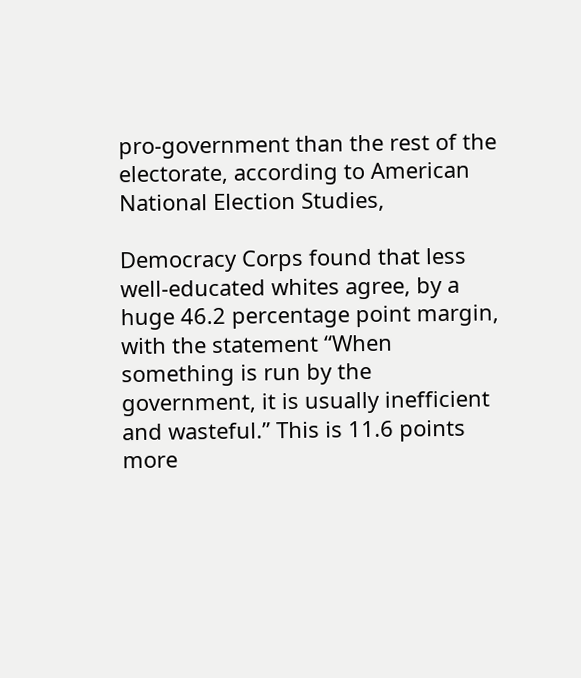pro-government than the rest of the electorate, according to American National Election Studies,

Democracy Corps found that less well-educated whites agree, by a huge 46.2 percentage point margin, with the statement “When something is run by the government, it is usually inefficient and wasteful.” This is 11.6 points more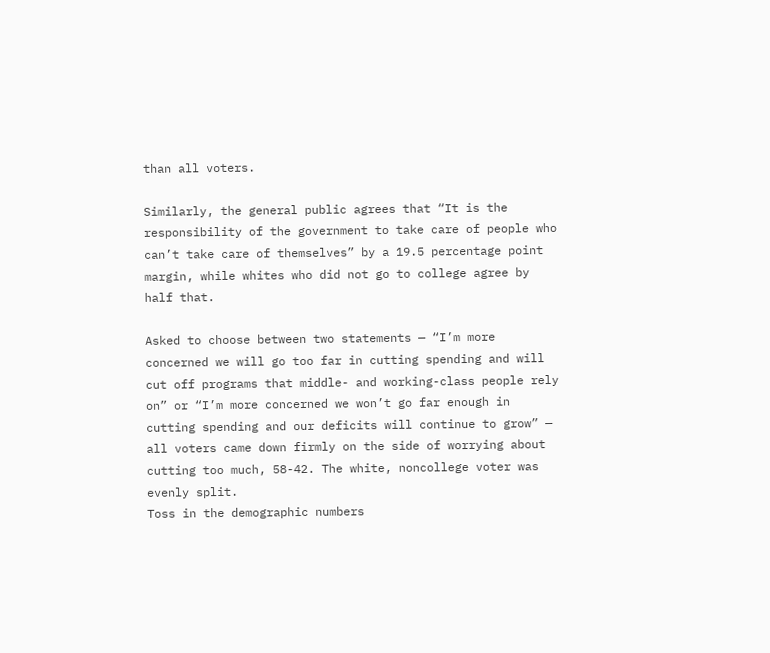than all voters.

Similarly, the general public agrees that “It is the responsibility of the government to take care of people who can’t take care of themselves” by a 19.5 percentage point margin, while whites who did not go to college agree by half that.

Asked to choose between two statements — “I’m more concerned we will go too far in cutting spending and will cut off programs that middle- and working-class people rely on” or “I’m more concerned we won’t go far enough in cutting spending and our deficits will continue to grow” — all voters came down firmly on the side of worrying about cutting too much, 58-42. The white, noncollege voter was evenly split.
Toss in the demographic numbers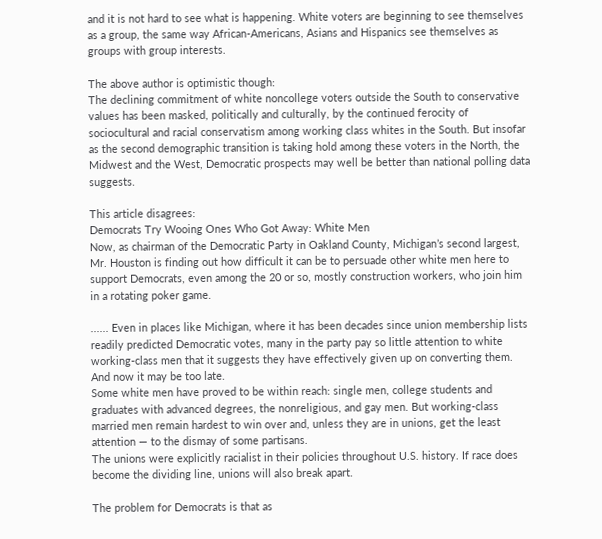and it is not hard to see what is happening. White voters are beginning to see themselves as a group, the same way African-Americans, Asians and Hispanics see themselves as groups with group interests.

The above author is optimistic though:
The declining commitment of white noncollege voters outside the South to conservative values has been masked, politically and culturally, by the continued ferocity of sociocultural and racial conservatism among working class whites in the South. But insofar as the second demographic transition is taking hold among these voters in the North, the Midwest and the West, Democratic prospects may well be better than national polling data suggests.

This article disagrees:
Democrats Try Wooing Ones Who Got Away: White Men
Now, as chairman of the Democratic Party in Oakland County, Michigan’s second largest, Mr. Houston is finding out how difficult it can be to persuade other white men here to support Democrats, even among the 20 or so, mostly construction workers, who join him in a rotating poker game.

...... Even in places like Michigan, where it has been decades since union membership lists readily predicted Democratic votes, many in the party pay so little attention to white working-class men that it suggests they have effectively given up on converting them.
And now it may be too late.
Some white men have proved to be within reach: single men, college students and graduates with advanced degrees, the nonreligious, and gay men. But working-class married men remain hardest to win over and, unless they are in unions, get the least attention — to the dismay of some partisans.
The unions were explicitly racialist in their policies throughout U.S. history. If race does become the dividing line, unions will also break apart.

The problem for Democrats is that as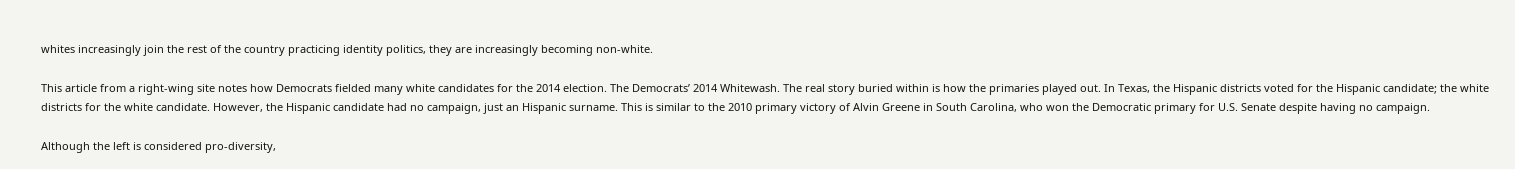whites increasingly join the rest of the country practicing identity politics, they are increasingly becoming non-white.

This article from a right-wing site notes how Democrats fielded many white candidates for the 2014 election. The Democrats’ 2014 Whitewash. The real story buried within is how the primaries played out. In Texas, the Hispanic districts voted for the Hispanic candidate; the white districts for the white candidate. However, the Hispanic candidate had no campaign, just an Hispanic surname. This is similar to the 2010 primary victory of Alvin Greene in South Carolina, who won the Democratic primary for U.S. Senate despite having no campaign.

Although the left is considered pro-diversity,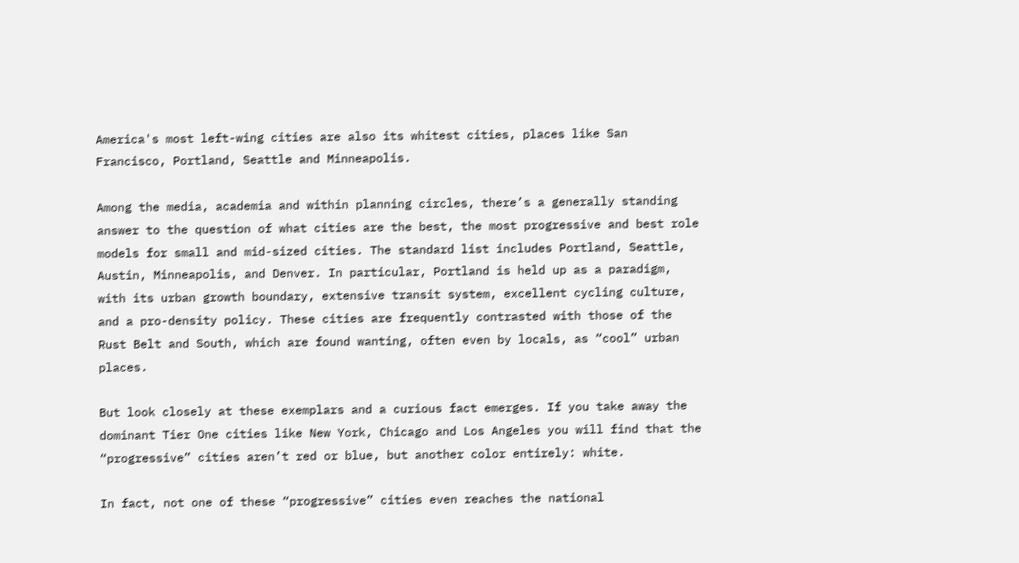America's most left-wing cities are also its whitest cities, places like San Francisco, Portland, Seattle and Minneapolis.

Among the media, academia and within planning circles, there’s a generally standing answer to the question of what cities are the best, the most progressive and best role models for small and mid-sized cities. The standard list includes Portland, Seattle, Austin, Minneapolis, and Denver. In particular, Portland is held up as a paradigm, with its urban growth boundary, extensive transit system, excellent cycling culture, and a pro-density policy. These cities are frequently contrasted with those of the Rust Belt and South, which are found wanting, often even by locals, as “cool” urban places.

But look closely at these exemplars and a curious fact emerges. If you take away the dominant Tier One cities like New York, Chicago and Los Angeles you will find that the “progressive” cities aren’t red or blue, but another color entirely: white.

In fact, not one of these “progressive” cities even reaches the national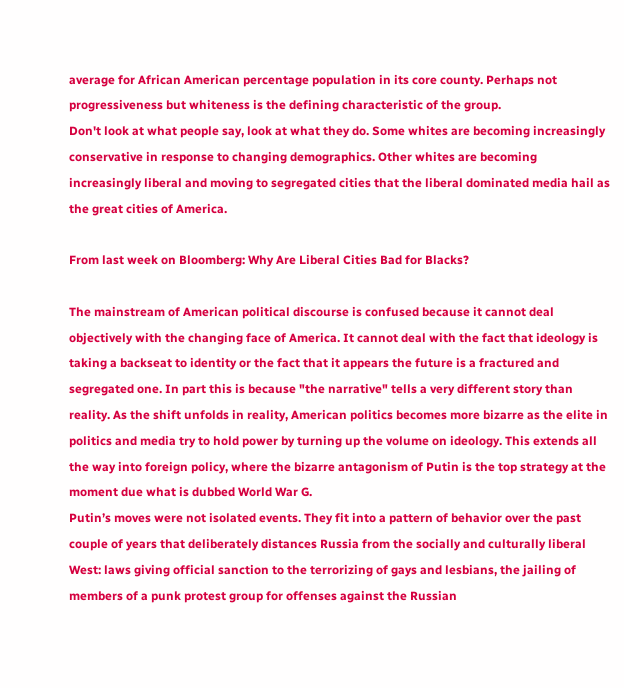average for African American percentage population in its core county. Perhaps not progressiveness but whiteness is the defining characteristic of the group.
Don't look at what people say, look at what they do. Some whites are becoming increasingly conservative in response to changing demographics. Other whites are becoming increasingly liberal and moving to segregated cities that the liberal dominated media hail as the great cities of America.

From last week on Bloomberg: Why Are Liberal Cities Bad for Blacks?

The mainstream of American political discourse is confused because it cannot deal objectively with the changing face of America. It cannot deal with the fact that ideology is taking a backseat to identity or the fact that it appears the future is a fractured and segregated one. In part this is because "the narrative" tells a very different story than reality. As the shift unfolds in reality, American politics becomes more bizarre as the elite in politics and media try to hold power by turning up the volume on ideology. This extends all the way into foreign policy, where the bizarre antagonism of Putin is the top strategy at the moment due what is dubbed World War G.
Putin’s moves were not isolated events. They fit into a pattern of behavior over the past couple of years that deliberately distances Russia from the socially and culturally liberal West: laws giving official sanction to the terrorizing of gays and lesbians, the jailing of members of a punk protest group for offenses against the Russian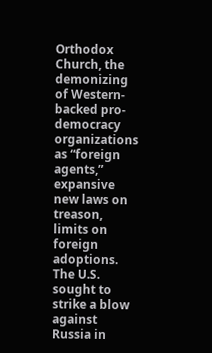Orthodox Church, the demonizing of Western-backed pro-democracy organizations as “foreign agents,” expansive new laws on treason, limits on foreign adoptions.
The U.S. sought to strike a blow against Russia in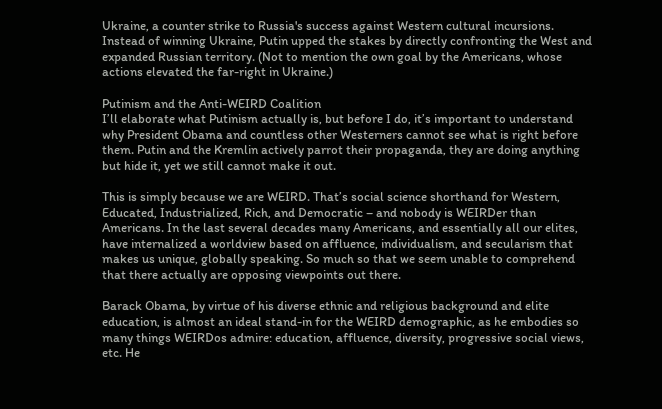Ukraine, a counter strike to Russia's success against Western cultural incursions. Instead of winning Ukraine, Putin upped the stakes by directly confronting the West and expanded Russian territory. (Not to mention the own goal by the Americans, whose actions elevated the far-right in Ukraine.)

Putinism and the Anti-WEIRD Coalition
I’ll elaborate what Putinism actually is, but before I do, it’s important to understand why President Obama and countless other Westerners cannot see what is right before them. Putin and the Kremlin actively parrot their propaganda, they are doing anything but hide it, yet we still cannot make it out.

This is simply because we are WEIRD. That’s social science shorthand for Western, Educated, Industrialized, Rich, and Democratic – and nobody is WEIRDer than Americans. In the last several decades many Americans, and essentially all our elites, have internalized a worldview based on affluence, individualism, and secularism that makes us unique, globally speaking. So much so that we seem unable to comprehend that there actually are opposing viewpoints out there.

Barack Obama, by virtue of his diverse ethnic and religious background and elite education, is almost an ideal stand-in for the WEIRD demographic, as he embodies so many things WEIRDos admire: education, affluence, diversity, progressive social views, etc. He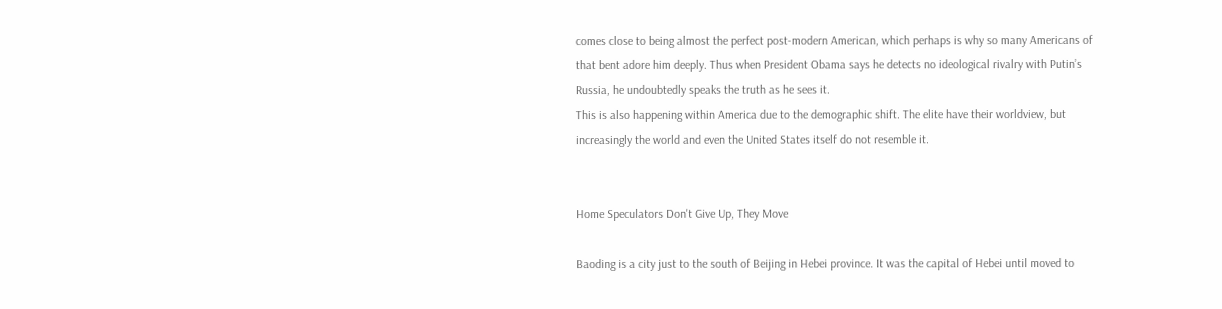comes close to being almost the perfect post-modern American, which perhaps is why so many Americans of that bent adore him deeply. Thus when President Obama says he detects no ideological rivalry with Putin’s Russia, he undoubtedly speaks the truth as he sees it.
This is also happening within America due to the demographic shift. The elite have their worldview, but increasingly the world and even the United States itself do not resemble it.


Home Speculators Don't Give Up, They Move

Baoding is a city just to the south of Beijing in Hebei province. It was the capital of Hebei until moved to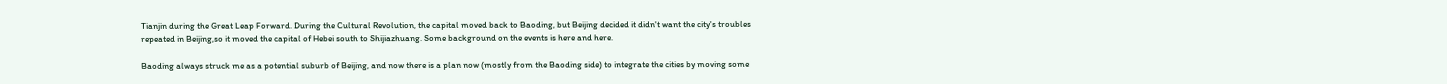Tianjin during the Great Leap Forward. During the Cultural Revolution, the capital moved back to Baoding, but Beijing decided it didn't want the city's troubles repeated in Beijing,so it moved the capital of Hebei south to Shijiazhuang. Some background on the events is here and here.

Baoding always struck me as a potential suburb of Beijing, and now there is a plan now (mostly from the Baoding side) to integrate the cities by moving some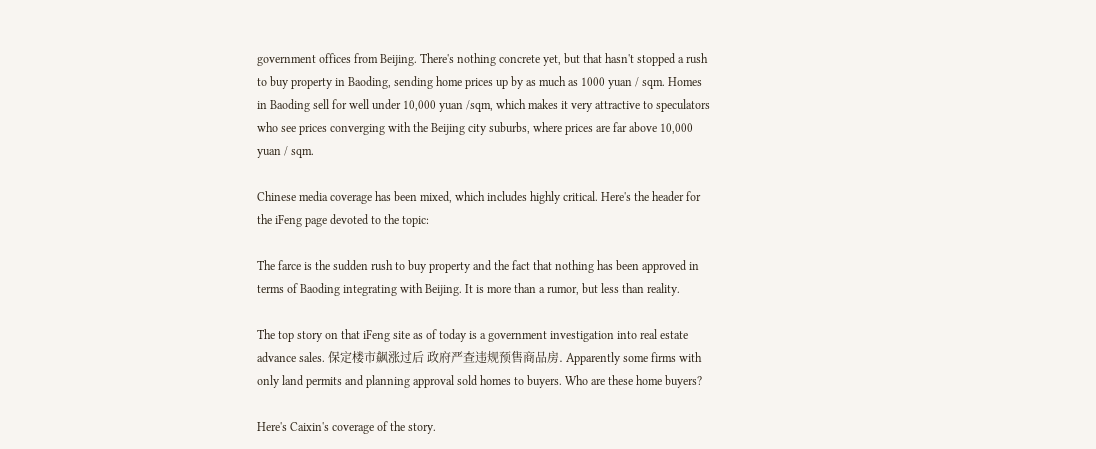government offices from Beijing. There's nothing concrete yet, but that hasn't stopped a rush to buy property in Baoding, sending home prices up by as much as 1000 yuan / sqm. Homes in Baoding sell for well under 10,000 yuan /sqm, which makes it very attractive to speculators who see prices converging with the Beijing city suburbs, where prices are far above 10,000 yuan / sqm.

Chinese media coverage has been mixed, which includes highly critical. Here's the header for the iFeng page devoted to the topic:

The farce is the sudden rush to buy property and the fact that nothing has been approved in terms of Baoding integrating with Beijing. It is more than a rumor, but less than reality.

The top story on that iFeng site as of today is a government investigation into real estate advance sales. 保定楼市飙涨过后 政府严查违规预售商品房. Apparently some firms with only land permits and planning approval sold homes to buyers. Who are these home buyers?

Here's Caixin's coverage of the story.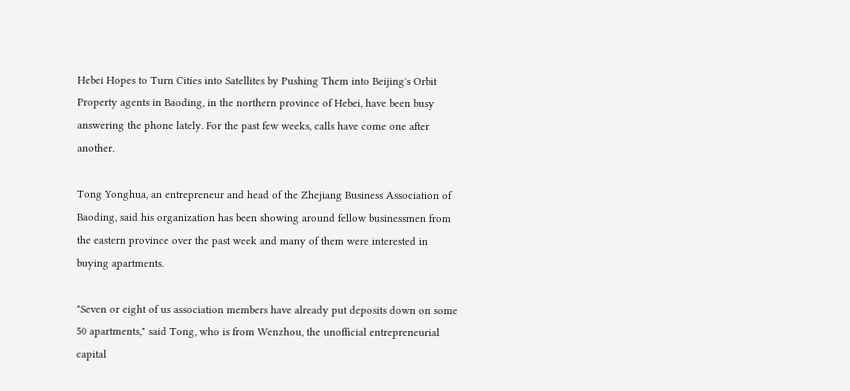Hebei Hopes to Turn Cities into Satellites by Pushing Them into Beijing's Orbit
Property agents in Baoding, in the northern province of Hebei, have been busy answering the phone lately. For the past few weeks, calls have come one after another.

Tong Yonghua, an entrepreneur and head of the Zhejiang Business Association of Baoding, said his organization has been showing around fellow businessmen from the eastern province over the past week and many of them were interested in buying apartments.

"Seven or eight of us association members have already put deposits down on some 50 apartments," said Tong, who is from Wenzhou, the unofficial entrepreneurial capital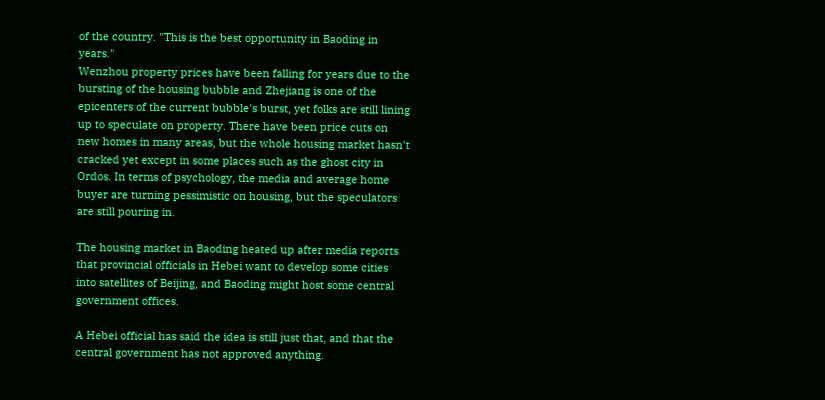of the country. "This is the best opportunity in Baoding in years."
Wenzhou property prices have been falling for years due to the bursting of the housing bubble and Zhejiang is one of the epicenters of the current bubble's burst, yet folks are still lining up to speculate on property. There have been price cuts on new homes in many areas, but the whole housing market hasn't cracked yet except in some places such as the ghost city in Ordos. In terms of psychology, the media and average home buyer are turning pessimistic on housing, but the speculators are still pouring in.

The housing market in Baoding heated up after media reports that provincial officials in Hebei want to develop some cities into satellites of Beijing, and Baoding might host some central government offices.

A Hebei official has said the idea is still just that, and that the central government has not approved anything.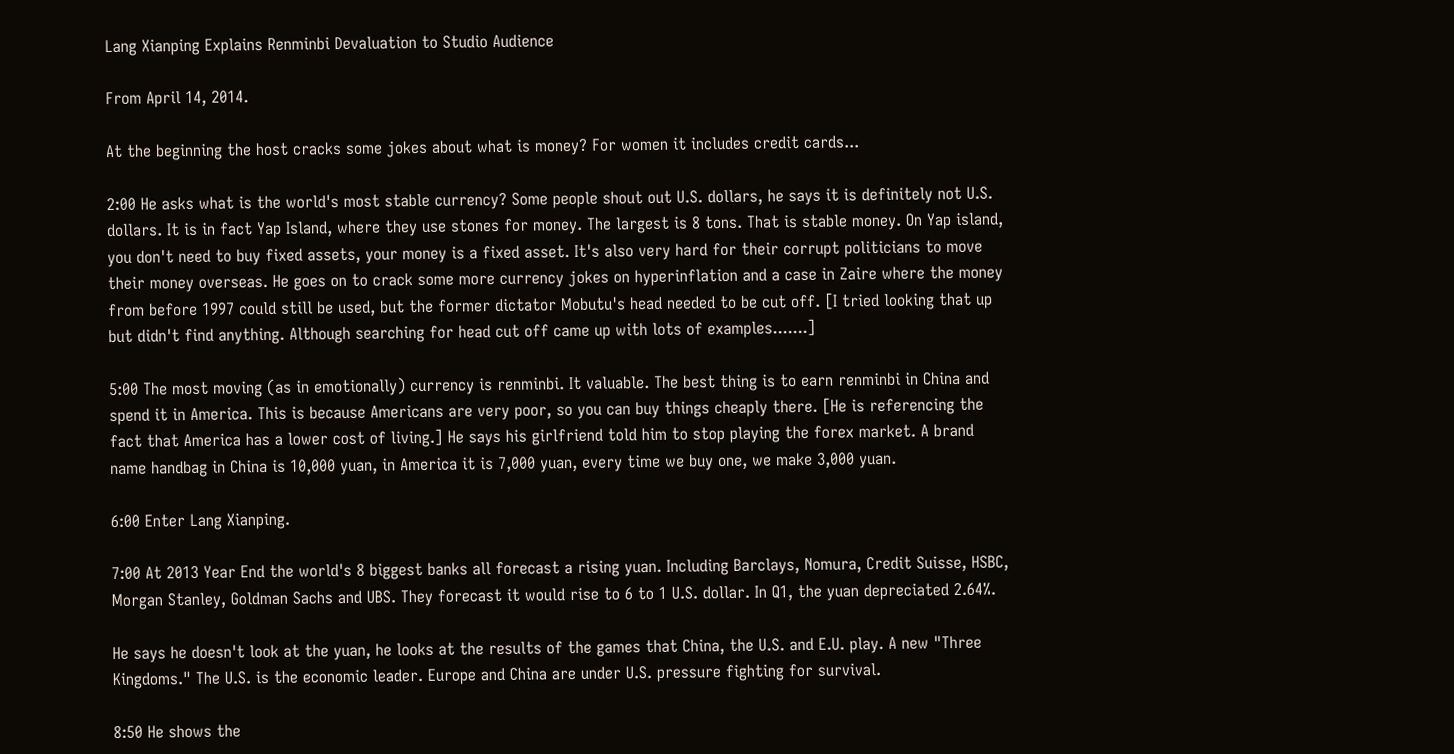Lang Xianping Explains Renminbi Devaluation to Studio Audience

From April 14, 2014.

At the beginning the host cracks some jokes about what is money? For women it includes credit cards...

2:00 He asks what is the world's most stable currency? Some people shout out U.S. dollars, he says it is definitely not U.S. dollars. It is in fact Yap Island, where they use stones for money. The largest is 8 tons. That is stable money. On Yap island, you don't need to buy fixed assets, your money is a fixed asset. It's also very hard for their corrupt politicians to move their money overseas. He goes on to crack some more currency jokes on hyperinflation and a case in Zaire where the money from before 1997 could still be used, but the former dictator Mobutu's head needed to be cut off. [I tried looking that up but didn't find anything. Although searching for head cut off came up with lots of examples.......]

5:00 The most moving (as in emotionally) currency is renminbi. It valuable. The best thing is to earn renminbi in China and spend it in America. This is because Americans are very poor, so you can buy things cheaply there. [He is referencing the fact that America has a lower cost of living.] He says his girlfriend told him to stop playing the forex market. A brand name handbag in China is 10,000 yuan, in America it is 7,000 yuan, every time we buy one, we make 3,000 yuan.

6:00 Enter Lang Xianping.

7:00 At 2013 Year End the world's 8 biggest banks all forecast a rising yuan. Including Barclays, Nomura, Credit Suisse, HSBC, Morgan Stanley, Goldman Sachs and UBS. They forecast it would rise to 6 to 1 U.S. dollar. In Q1, the yuan depreciated 2.64%.

He says he doesn't look at the yuan, he looks at the results of the games that China, the U.S. and E.U. play. A new "Three Kingdoms." The U.S. is the economic leader. Europe and China are under U.S. pressure fighting for survival.

8:50 He shows the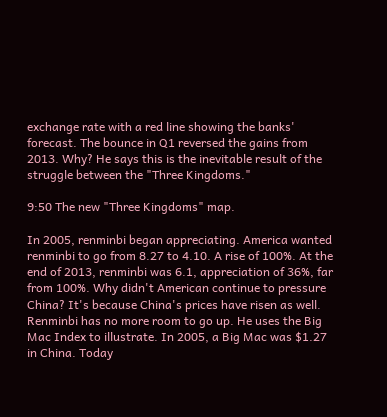exchange rate with a red line showing the banks' forecast. The bounce in Q1 reversed the gains from 2013. Why? He says this is the inevitable result of the struggle between the "Three Kingdoms."

9:50 The new "Three Kingdoms" map.

In 2005, renminbi began appreciating. America wanted renminbi to go from 8.27 to 4.10. A rise of 100%. At the end of 2013, renminbi was 6.1, appreciation of 36%, far from 100%. Why didn't American continue to pressure China? It's because China's prices have risen as well. Renminbi has no more room to go up. He uses the Big Mac Index to illustrate. In 2005, a Big Mac was $1.27 in China. Today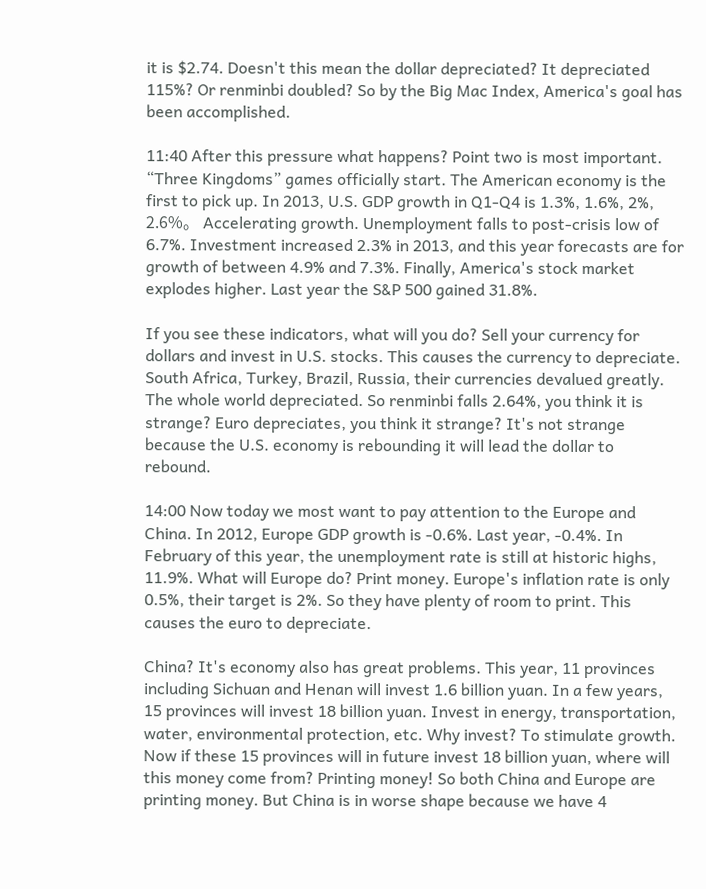it is $2.74. Doesn't this mean the dollar depreciated? It depreciated 115%? Or renminbi doubled? So by the Big Mac Index, America's goal has been accomplished.

11:40 After this pressure what happens? Point two is most important. “Three Kingdoms” games officially start. The American economy is the first to pick up. In 2013, U.S. GDP growth in Q1-Q4 is 1.3%, 1.6%, 2%, 2.6%。 Accelerating growth. Unemployment falls to post-crisis low of 6.7%. Investment increased 2.3% in 2013, and this year forecasts are for growth of between 4.9% and 7.3%. Finally, America's stock market explodes higher. Last year the S&P 500 gained 31.8%.

If you see these indicators, what will you do? Sell your currency for dollars and invest in U.S. stocks. This causes the currency to depreciate. South Africa, Turkey, Brazil, Russia, their currencies devalued greatly. The whole world depreciated. So renminbi falls 2.64%, you think it is strange? Euro depreciates, you think it strange? It's not strange because the U.S. economy is rebounding it will lead the dollar to rebound.

14:00 Now today we most want to pay attention to the Europe and China. In 2012, Europe GDP growth is -0.6%. Last year, -0.4%. In February of this year, the unemployment rate is still at historic highs, 11.9%. What will Europe do? Print money. Europe's inflation rate is only 0.5%, their target is 2%. So they have plenty of room to print. This causes the euro to depreciate.

China? It's economy also has great problems. This year, 11 provinces including Sichuan and Henan will invest 1.6 billion yuan. In a few years, 15 provinces will invest 18 billion yuan. Invest in energy, transportation, water, environmental protection, etc. Why invest? To stimulate growth. Now if these 15 provinces will in future invest 18 billion yuan, where will this money come from? Printing money! So both China and Europe are printing money. But China is in worse shape because we have 4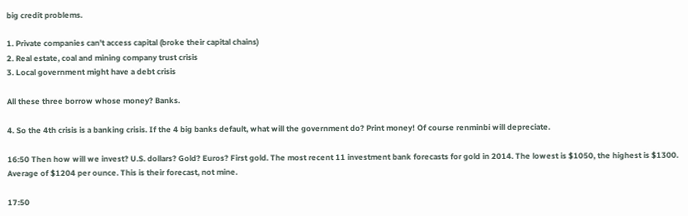big credit problems.

1. Private companies can't access capital (broke their capital chains)
2. Real estate, coal and mining company trust crisis
3. Local government might have a debt crisis

All these three borrow whose money? Banks.

4. So the 4th crisis is a banking crisis. If the 4 big banks default, what will the government do? Print money! Of course renminbi will depreciate.

16:50 Then how will we invest? U.S. dollars? Gold? Euros? First gold. The most recent 11 investment bank forecasts for gold in 2014. The lowest is $1050, the highest is $1300. Average of $1204 per ounce. This is their forecast, not mine.

17:50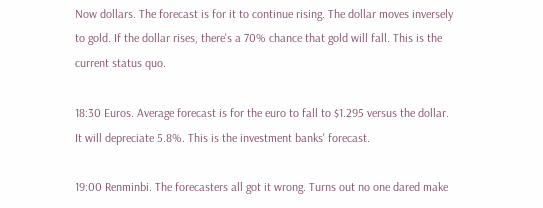Now dollars. The forecast is for it to continue rising. The dollar moves inversely to gold. If the dollar rises, there's a 70% chance that gold will fall. This is the current status quo.

18:30 Euros. Average forecast is for the euro to fall to $1.295 versus the dollar. It will depreciate 5.8%. This is the investment banks' forecast.

19:00 Renminbi. The forecasters all got it wrong. Turns out no one dared make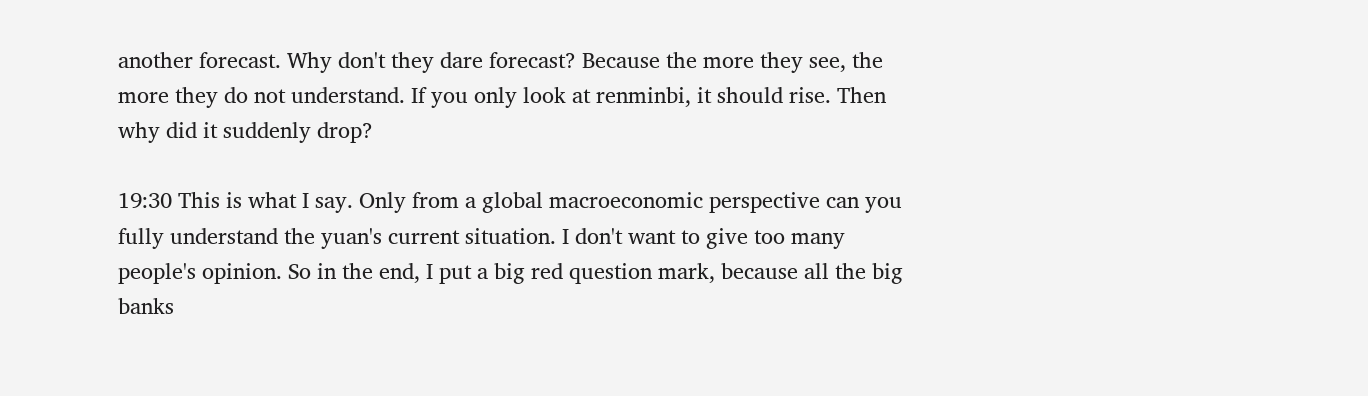another forecast. Why don't they dare forecast? Because the more they see, the more they do not understand. If you only look at renminbi, it should rise. Then why did it suddenly drop?

19:30 This is what I say. Only from a global macroeconomic perspective can you fully understand the yuan's current situation. I don't want to give too many people's opinion. So in the end, I put a big red question mark, because all the big banks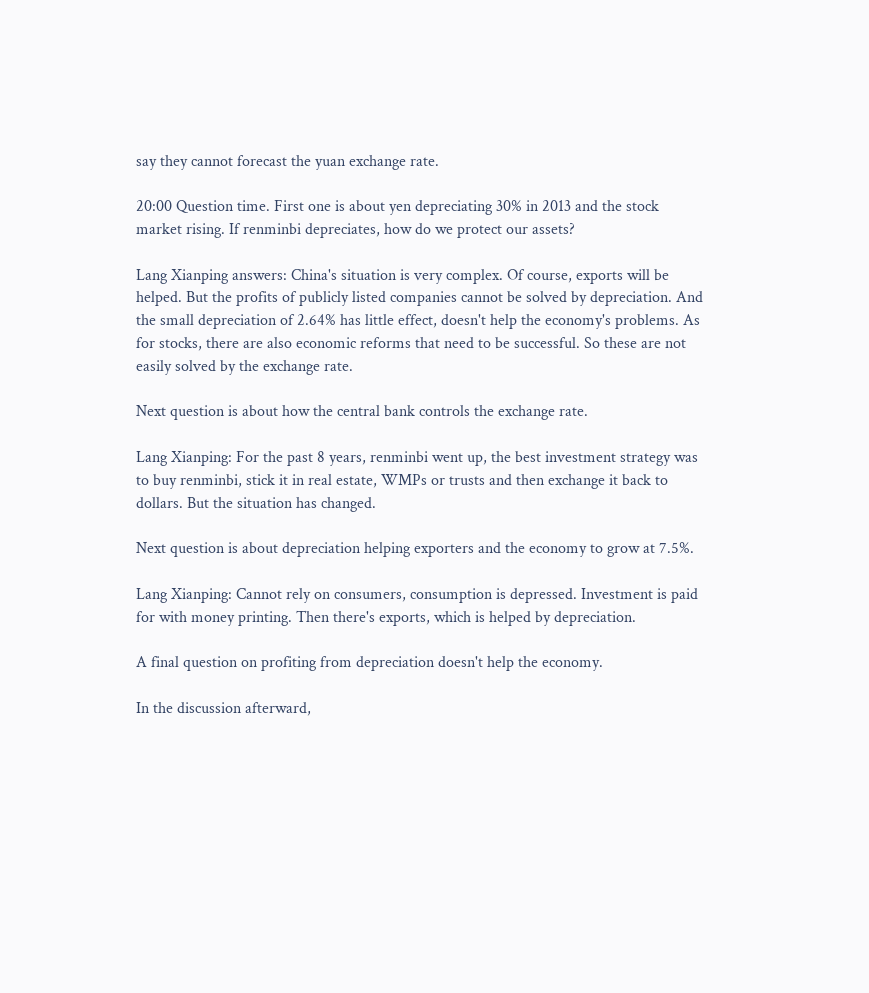say they cannot forecast the yuan exchange rate.

20:00 Question time. First one is about yen depreciating 30% in 2013 and the stock market rising. If renminbi depreciates, how do we protect our assets?

Lang Xianping answers: China's situation is very complex. Of course, exports will be helped. But the profits of publicly listed companies cannot be solved by depreciation. And the small depreciation of 2.64% has little effect, doesn't help the economy's problems. As for stocks, there are also economic reforms that need to be successful. So these are not easily solved by the exchange rate.

Next question is about how the central bank controls the exchange rate.

Lang Xianping: For the past 8 years, renminbi went up, the best investment strategy was to buy renminbi, stick it in real estate, WMPs or trusts and then exchange it back to dollars. But the situation has changed.

Next question is about depreciation helping exporters and the economy to grow at 7.5%.

Lang Xianping: Cannot rely on consumers, consumption is depressed. Investment is paid for with money printing. Then there's exports, which is helped by depreciation.

A final question on profiting from depreciation doesn't help the economy.

In the discussion afterward,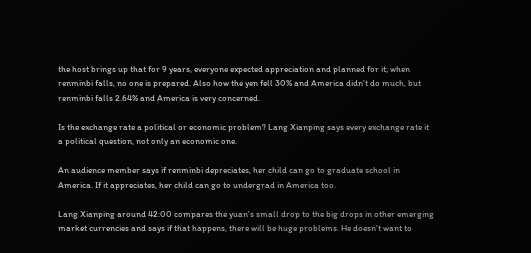the host brings up that for 9 years, everyone expected appreciation and planned for it; when renminbi falls, no one is prepared. Also how the yen fell 30% and America didn't do much, but renminbi falls 2.64% and America is very concerned.

Is the exchange rate a political or economic problem? Lang Xianping says every exchange rate it a political question, not only an economic one.

An audience member says if renminbi depreciates, her child can go to graduate school in America. If it appreciates, her child can go to undergrad in America too.

Lang Xianping around 42:00 compares the yuan's small drop to the big drops in other emerging market currencies and says if that happens, there will be huge problems. He doesn't want to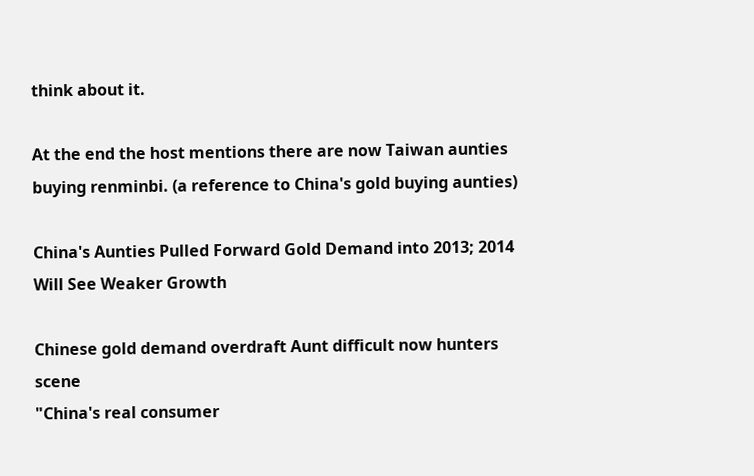think about it.

At the end the host mentions there are now Taiwan aunties buying renminbi. (a reference to China's gold buying aunties)

China's Aunties Pulled Forward Gold Demand into 2013; 2014 Will See Weaker Growth

Chinese gold demand overdraft Aunt difficult now hunters scene
"China's real consumer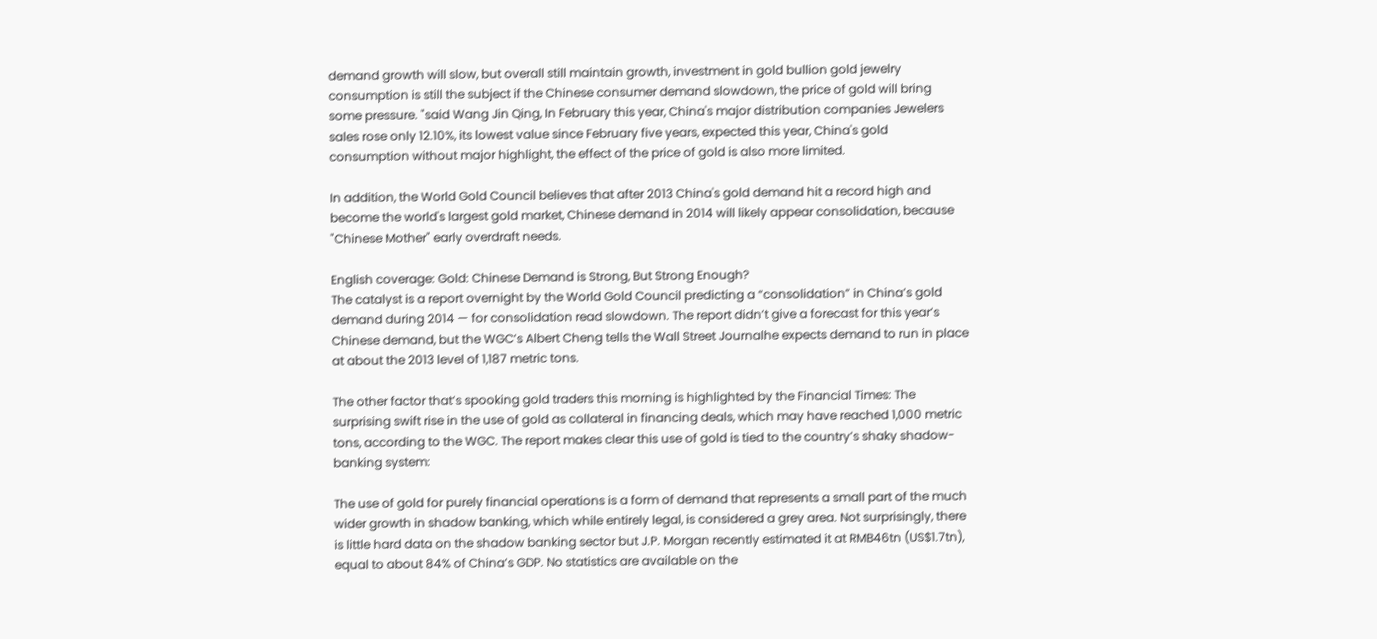demand growth will slow, but overall still maintain growth, investment in gold bullion gold jewelry consumption is still the subject if the Chinese consumer demand slowdown, the price of gold will bring some pressure. "said Wang Jin Qing, In February this year, China's major distribution companies Jewelers sales rose only 12.10%, its lowest value since February five years, expected this year, China's gold consumption without major highlight, the effect of the price of gold is also more limited.

In addition, the World Gold Council believes that after 2013 China's gold demand hit a record high and become the world's largest gold market, Chinese demand in 2014 will likely appear consolidation, because "Chinese Mother" early overdraft needs.

English coverage: Gold: Chinese Demand is Strong, But Strong Enough?
The catalyst is a report overnight by the World Gold Council predicting a “consolidation” in China’s gold demand during 2014 — for consolidation read slowdown. The report didn’t give a forecast for this year’s Chinese demand, but the WGC’s Albert Cheng tells the Wall Street Journalhe expects demand to run in place at about the 2013 level of 1,187 metric tons.

The other factor that’s spooking gold traders this morning is highlighted by the Financial Times: The surprising swift rise in the use of gold as collateral in financing deals, which may have reached 1,000 metric tons, according to the WGC. The report makes clear this use of gold is tied to the country’s shaky shadow-banking system:

The use of gold for purely financial operations is a form of demand that represents a small part of the much wider growth in shadow banking, which while entirely legal, is considered a grey area. Not surprisingly, there is little hard data on the shadow banking sector but J.P. Morgan recently estimated it at RMB46tn (US$1.7tn), equal to about 84% of China’s GDP. No statistics are available on the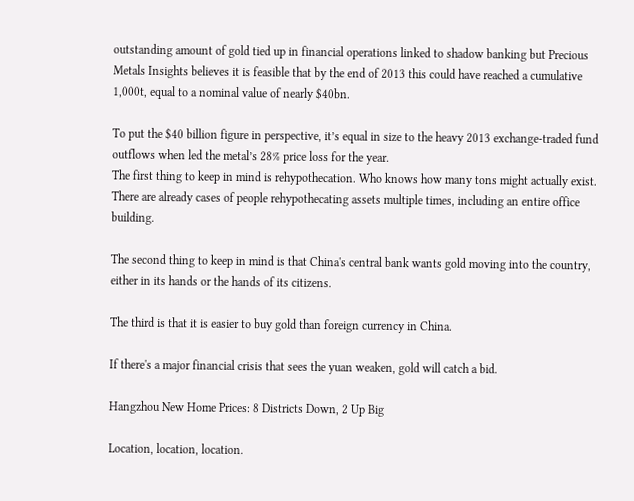outstanding amount of gold tied up in financial operations linked to shadow banking but Precious Metals Insights believes it is feasible that by the end of 2013 this could have reached a cumulative 1,000t, equal to a nominal value of nearly $40bn.

To put the $40 billion figure in perspective, it’s equal in size to the heavy 2013 exchange-traded fund outflows when led the metal’s 28% price loss for the year.
The first thing to keep in mind is rehypothecation. Who knows how many tons might actually exist. There are already cases of people rehypothecating assets multiple times, including an entire office building.

The second thing to keep in mind is that China's central bank wants gold moving into the country, either in its hands or the hands of its citizens.

The third is that it is easier to buy gold than foreign currency in China.

If there's a major financial crisis that sees the yuan weaken, gold will catch a bid.

Hangzhou New Home Prices: 8 Districts Down, 2 Up Big

Location, location, location.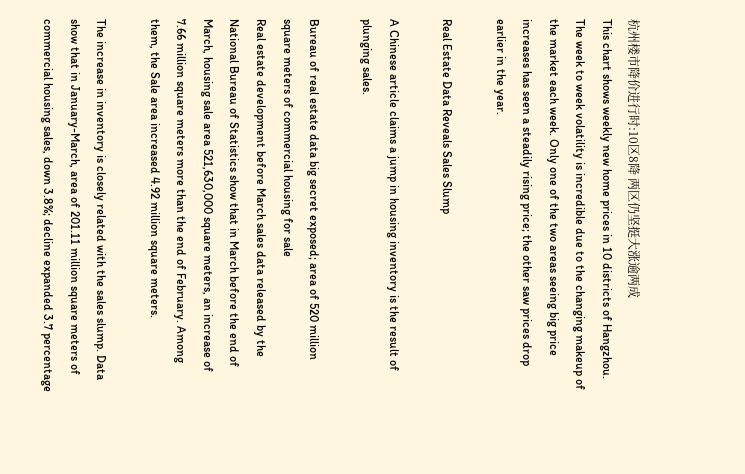杭州楼市降价进行时:10区8降 两区仍坚挺大涨逾两成
This chart shows weekly new home prices in 10 districts of Hangzhou. The week to week volatility is incredible due to the changing makeup of the market each week. Only one of the two areas seeing big price increases has seen a steadily rising price; the other saw prices drop earlier in the year.

Real Estate Data Reveals Sales Slump

A Chinese article claims a jump in housing inventory is the result of plunging sales.

Bureau of real estate data big secret exposed; area of 520 million square meters of commercial housing for sale
Real estate development before March sales data released by the National Bureau of Statistics show that in March before the end of March, housing sale area 521,630,000 square meters, an increase of 7.66 million square meters more than the end of February. Among them, the Sale area increased 4.92 million square meters.

The increase in inventory is closely related with the sales slump. Data show that in January-March, area of 201.11 million square meters of commercial housing sales, down 3.8%; decline expanded 3.7 percentage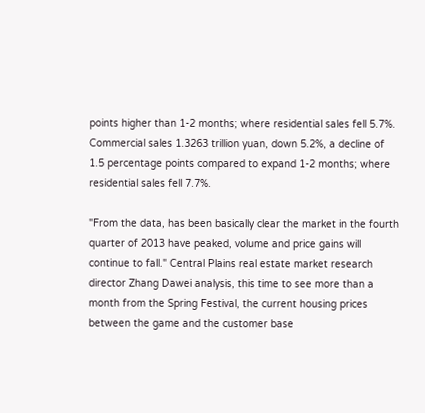points higher than 1-2 months; where residential sales fell 5.7%. Commercial sales 1.3263 trillion yuan, down 5.2%, a decline of 1.5 percentage points compared to expand 1-2 months; where residential sales fell 7.7%.

"From the data, has been basically clear the market in the fourth quarter of 2013 have peaked, volume and price gains will continue to fall." Central Plains real estate market research director Zhang Dawei analysis, this time to see more than a month from the Spring Festival, the current housing prices between the game and the customer base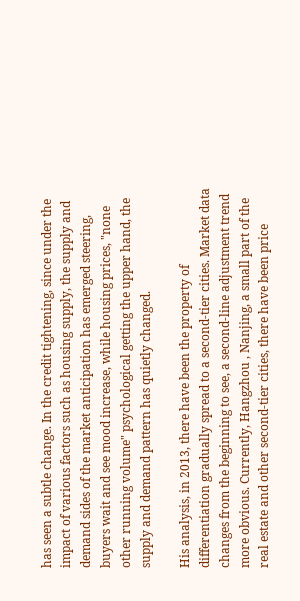has seen a subtle change. In the credit tightening, since under the impact of various factors such as housing supply, the supply and demand sides of the market anticipation has emerged steering, buyers wait and see mood increase, while housing prices, "none other running volume" psychological getting the upper hand, the supply and demand pattern has quietly changed.

His analysis, in 2013, there have been the property of differentiation gradually spread to a second-tier cities. Market data changes from the beginning to see, a second-line adjustment trend more obvious. Currently, Hangzhou , Nanjing, a small part of the real estate and other second-tier cities, there have been price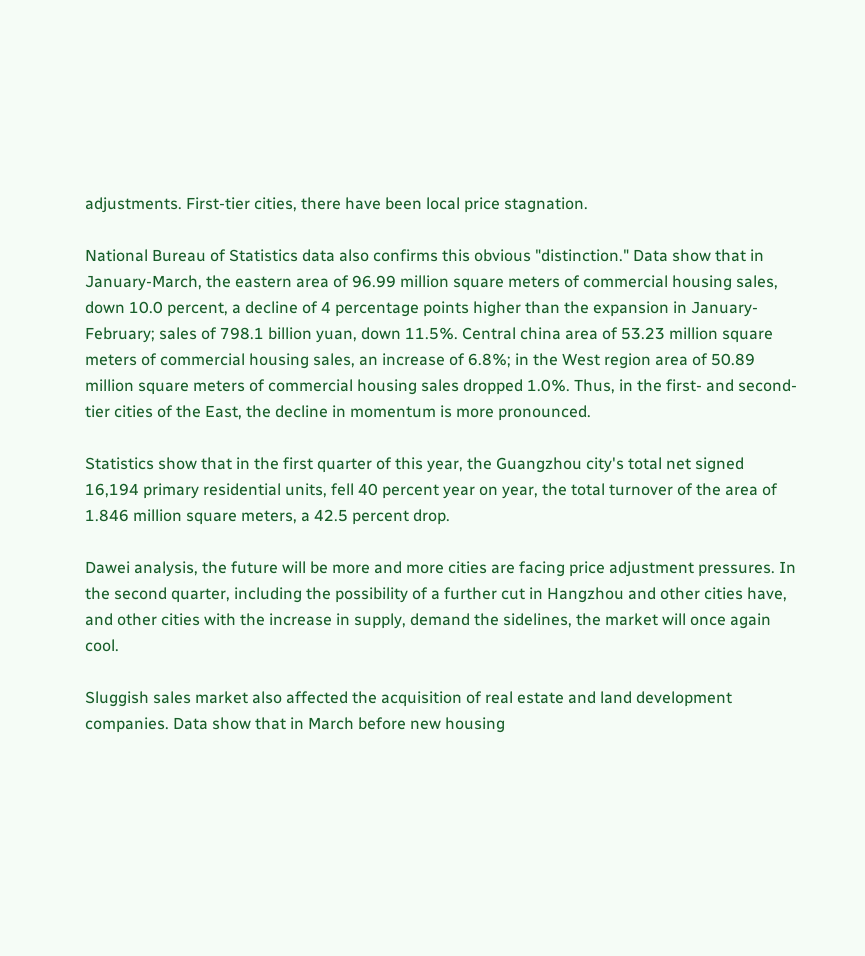adjustments. First-tier cities, there have been local price stagnation.

National Bureau of Statistics data also confirms this obvious "distinction." Data show that in January-March, the eastern area of 96.99 million square meters of commercial housing sales, down 10.0 percent, a decline of 4 percentage points higher than the expansion in January-February; sales of 798.1 billion yuan, down 11.5%. Central china area of 53.23 million square meters of commercial housing sales, an increase of 6.8%; in the West region area of 50.89 million square meters of commercial housing sales dropped 1.0%. Thus, in the first- and second-tier cities of the East, the decline in momentum is more pronounced.

Statistics show that in the first quarter of this year, the Guangzhou city's total net signed 16,194 primary residential units, fell 40 percent year on year, the total turnover of the area of 1.846 million square meters, a 42.5 percent drop.

Dawei analysis, the future will be more and more cities are facing price adjustment pressures. In the second quarter, including the possibility of a further cut in Hangzhou and other cities have, and other cities with the increase in supply, demand the sidelines, the market will once again cool.

Sluggish sales market also affected the acquisition of real estate and land development companies. Data show that in March before new housing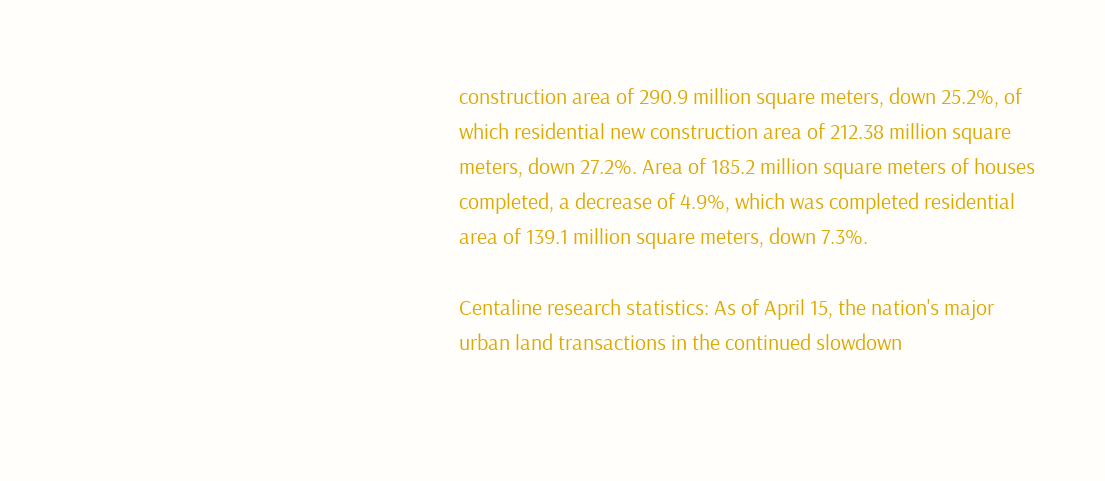construction area of 290.9 million square meters, down 25.2%, of which residential new construction area of 212.38 million square meters, down 27.2%. Area of 185.2 million square meters of houses completed, a decrease of 4.9%, which was completed residential area of 139.1 million square meters, down 7.3%.

Centaline research statistics: As of April 15, the nation's major urban land transactions in the continued slowdown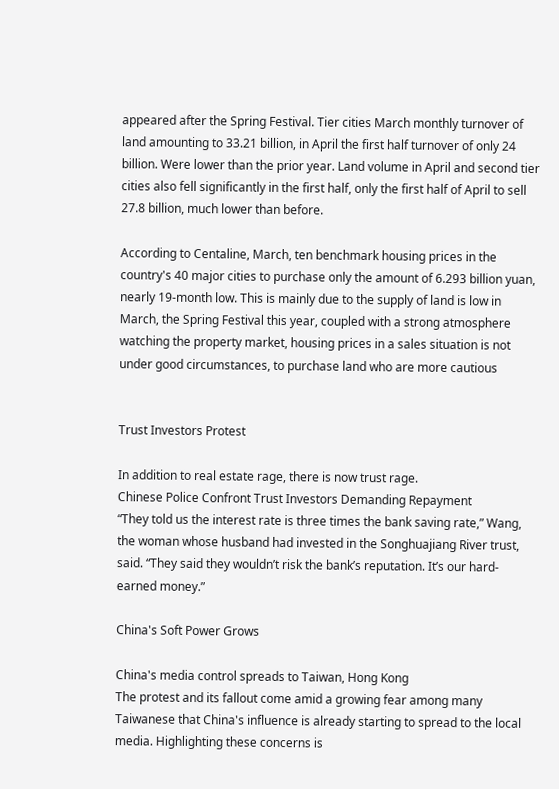appeared after the Spring Festival. Tier cities March monthly turnover of land amounting to 33.21 billion, in April the first half turnover of only 24 billion. Were lower than the prior year. Land volume in April and second tier cities also fell significantly in the first half, only the first half of April to sell 27.8 billion, much lower than before.

According to Centaline, March, ten benchmark housing prices in the country's 40 major cities to purchase only the amount of 6.293 billion yuan, nearly 19-month low. This is mainly due to the supply of land is low in March, the Spring Festival this year, coupled with a strong atmosphere watching the property market, housing prices in a sales situation is not under good circumstances, to purchase land who are more cautious


Trust Investors Protest

In addition to real estate rage, there is now trust rage.
Chinese Police Confront Trust Investors Demanding Repayment
“They told us the interest rate is three times the bank saving rate,” Wang, the woman whose husband had invested in the Songhuajiang River trust, said. “They said they wouldn’t risk the bank’s reputation. It’s our hard-earned money.”

China's Soft Power Grows

China's media control spreads to Taiwan, Hong Kong
The protest and its fallout come amid a growing fear among many Taiwanese that China's influence is already starting to spread to the local media. Highlighting these concerns is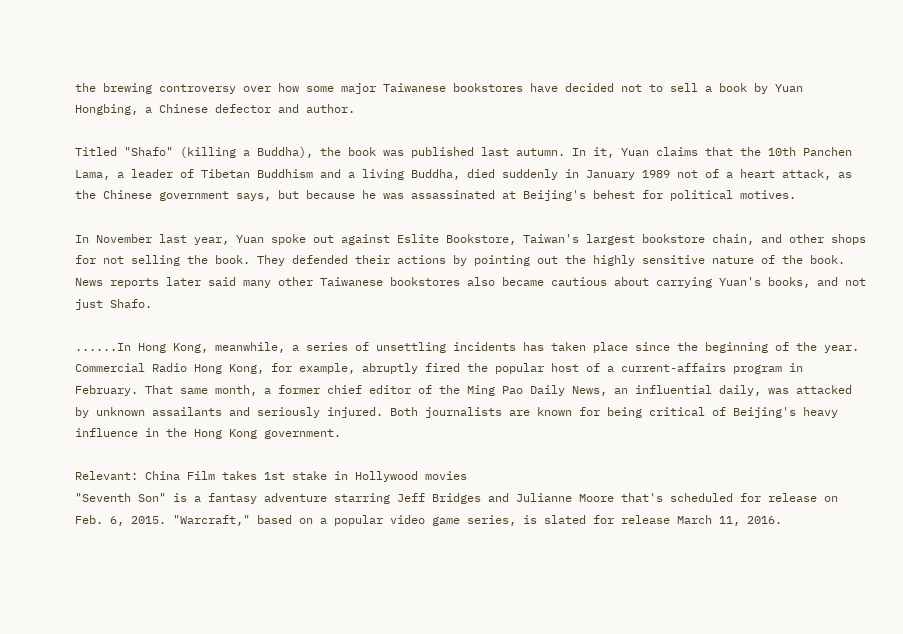the brewing controversy over how some major Taiwanese bookstores have decided not to sell a book by Yuan Hongbing, a Chinese defector and author.

Titled "Shafo" (killing a Buddha), the book was published last autumn. In it, Yuan claims that the 10th Panchen Lama, a leader of Tibetan Buddhism and a living Buddha, died suddenly in January 1989 not of a heart attack, as the Chinese government says, but because he was assassinated at Beijing's behest for political motives.

In November last year, Yuan spoke out against Eslite Bookstore, Taiwan's largest bookstore chain, and other shops for not selling the book. They defended their actions by pointing out the highly sensitive nature of the book. News reports later said many other Taiwanese bookstores also became cautious about carrying Yuan's books, and not just Shafo.

......In Hong Kong, meanwhile, a series of unsettling incidents has taken place since the beginning of the year. Commercial Radio Hong Kong, for example, abruptly fired the popular host of a current-affairs program in February. That same month, a former chief editor of the Ming Pao Daily News, an influential daily, was attacked by unknown assailants and seriously injured. Both journalists are known for being critical of Beijing's heavy influence in the Hong Kong government.

Relevant: China Film takes 1st stake in Hollywood movies
"Seventh Son" is a fantasy adventure starring Jeff Bridges and Julianne Moore that's scheduled for release on Feb. 6, 2015. "Warcraft," based on a popular video game series, is slated for release March 11, 2016.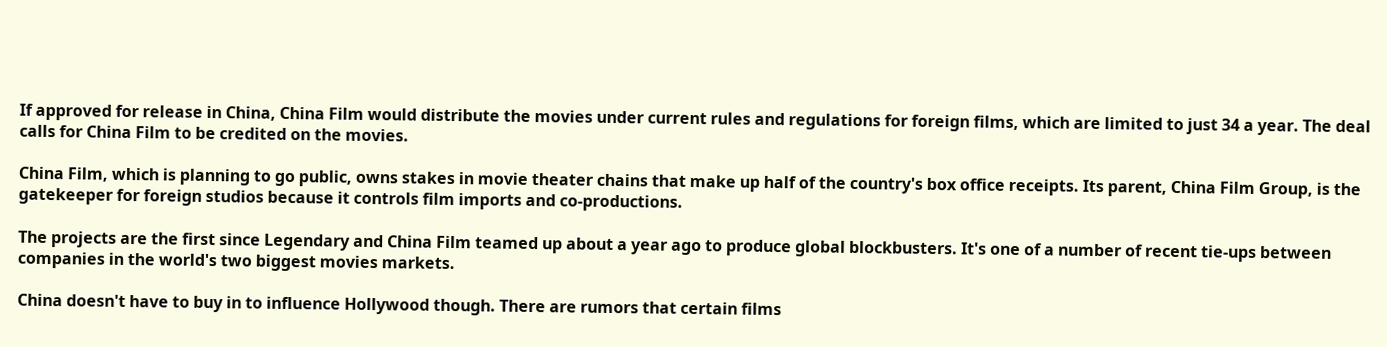If approved for release in China, China Film would distribute the movies under current rules and regulations for foreign films, which are limited to just 34 a year. The deal calls for China Film to be credited on the movies.

China Film, which is planning to go public, owns stakes in movie theater chains that make up half of the country's box office receipts. Its parent, China Film Group, is the gatekeeper for foreign studios because it controls film imports and co-productions.

The projects are the first since Legendary and China Film teamed up about a year ago to produce global blockbusters. It's one of a number of recent tie-ups between companies in the world's two biggest movies markets.

China doesn't have to buy in to influence Hollywood though. There are rumors that certain films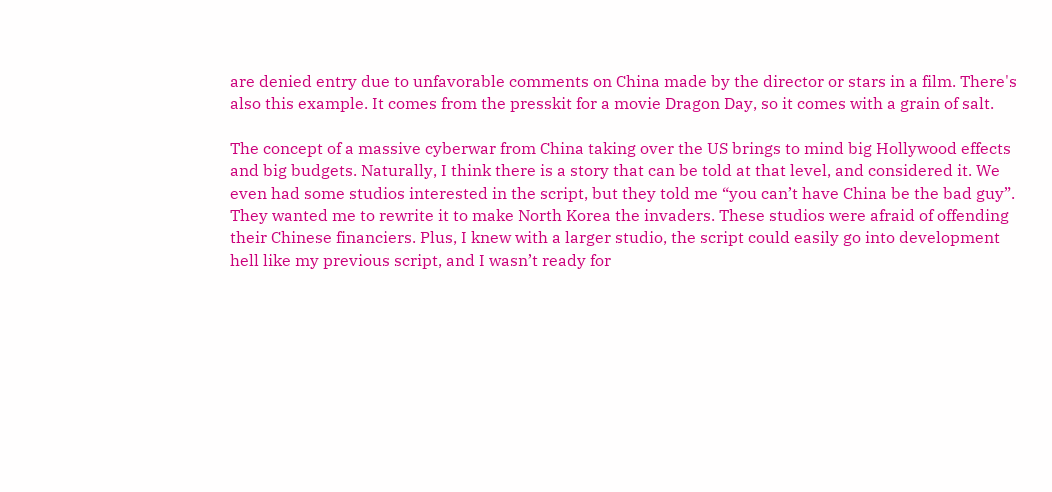are denied entry due to unfavorable comments on China made by the director or stars in a film. There's also this example. It comes from the presskit for a movie Dragon Day, so it comes with a grain of salt.

The concept of a massive cyberwar from China taking over the US brings to mind big Hollywood effects and big budgets. Naturally, I think there is a story that can be told at that level, and considered it. We even had some studios interested in the script, but they told me “you can’t have China be the bad guy”. They wanted me to rewrite it to make North Korea the invaders. These studios were afraid of offending their Chinese financiers. Plus, I knew with a larger studio, the script could easily go into development hell like my previous script, and I wasn’t ready for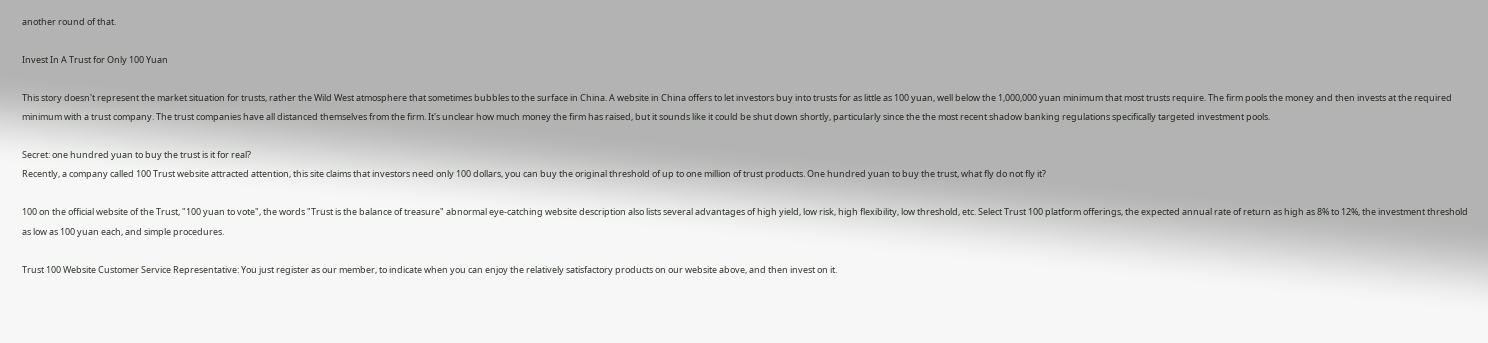another round of that.

Invest In A Trust for Only 100 Yuan

This story doesn't represent the market situation for trusts, rather the Wild West atmosphere that sometimes bubbles to the surface in China. A website in China offers to let investors buy into trusts for as little as 100 yuan, well below the 1,000,000 yuan minimum that most trusts require. The firm pools the money and then invests at the required minimum with a trust company. The trust companies have all distanced themselves from the firm. It's unclear how much money the firm has raised, but it sounds like it could be shut down shortly, particularly since the the most recent shadow banking regulations specifically targeted investment pools.

Secret: one hundred yuan to buy the trust is it for real?
Recently, a company called 100 Trust website attracted attention, this site claims that investors need only 100 dollars, you can buy the original threshold of up to one million of trust products. One hundred yuan to buy the trust, what fly do not fly it?

100 on the official website of the Trust, "100 yuan to vote", the words "Trust is the balance of treasure" abnormal eye-catching website description also lists several advantages of high yield, low risk, high flexibility, low threshold, etc. Select Trust 100 platform offerings, the expected annual rate of return as high as 8% to 12%, the investment threshold as low as 100 yuan each, and simple procedures.

Trust 100 Website Customer Service Representative: You just register as our member, to indicate when you can enjoy the relatively satisfactory products on our website above, and then invest on it.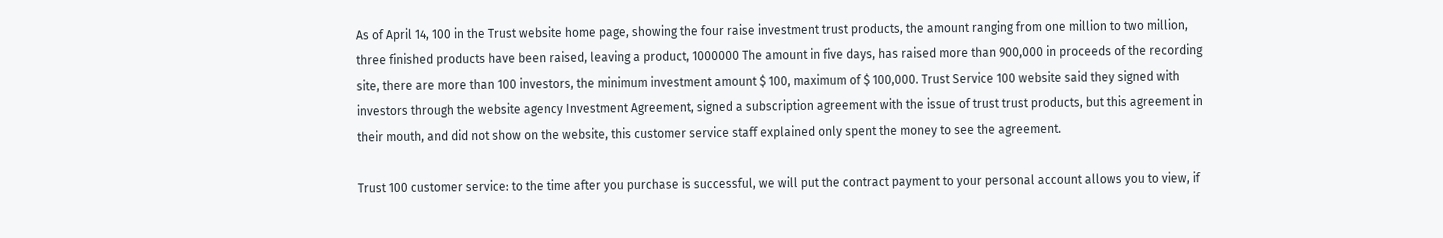As of April 14, 100 in the Trust website home page, showing the four raise investment trust products, the amount ranging from one million to two million, three finished products have been raised, leaving a product, 1000000 The amount in five days, has raised more than 900,000 in proceeds of the recording site, there are more than 100 investors, the minimum investment amount $ 100, maximum of $ 100,000. Trust Service 100 website said they signed with investors through the website agency Investment Agreement, signed a subscription agreement with the issue of trust trust products, but this agreement in their mouth, and did not show on the website, this customer service staff explained only spent the money to see the agreement.

Trust 100 customer service: to the time after you purchase is successful, we will put the contract payment to your personal account allows you to view, if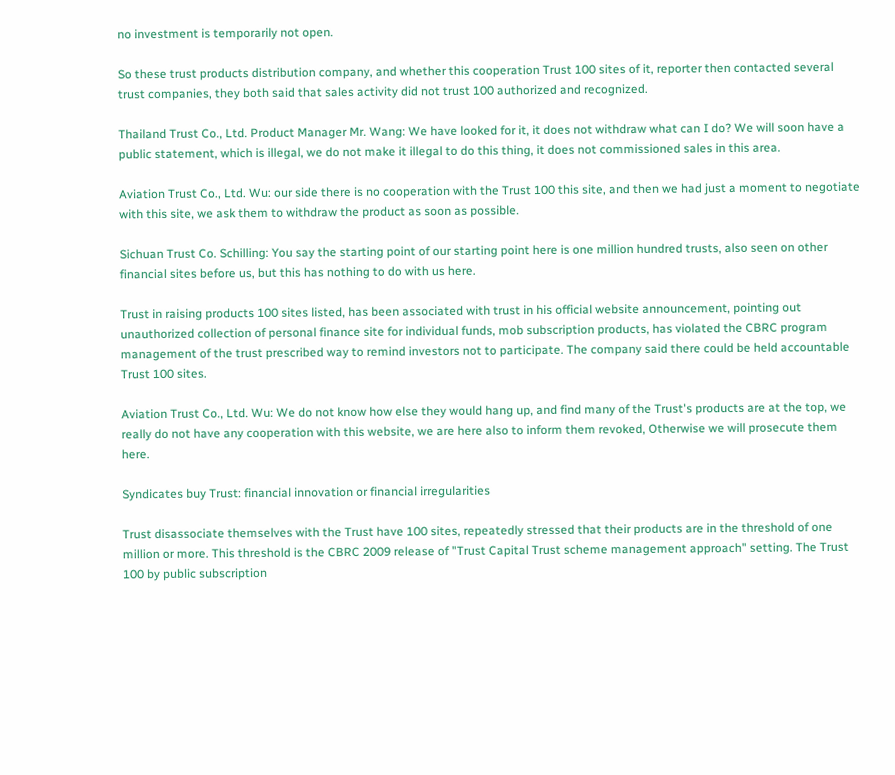no investment is temporarily not open.

So these trust products distribution company, and whether this cooperation Trust 100 sites of it, reporter then contacted several trust companies, they both said that sales activity did not trust 100 authorized and recognized.

Thailand Trust Co., Ltd. Product Manager Mr. Wang: We have looked for it, it does not withdraw what can I do? We will soon have a public statement, which is illegal, we do not make it illegal to do this thing, it does not commissioned sales in this area.

Aviation Trust Co., Ltd. Wu: our side there is no cooperation with the Trust 100 this site, and then we had just a moment to negotiate with this site, we ask them to withdraw the product as soon as possible.

Sichuan Trust Co. Schilling: You say the starting point of our starting point here is one million hundred trusts, also seen on other financial sites before us, but this has nothing to do with us here.

Trust in raising products 100 sites listed, has been associated with trust in his official website announcement, pointing out unauthorized collection of personal finance site for individual funds, mob subscription products, has violated the CBRC program management of the trust prescribed way to remind investors not to participate. The company said there could be held accountable Trust 100 sites.

Aviation Trust Co., Ltd. Wu: We do not know how else they would hang up, and find many of the Trust's products are at the top, we really do not have any cooperation with this website, we are here also to inform them revoked, Otherwise we will prosecute them here.

Syndicates buy Trust: financial innovation or financial irregularities

Trust disassociate themselves with the Trust have 100 sites, repeatedly stressed that their products are in the threshold of one million or more. This threshold is the CBRC 2009 release of "Trust Capital Trust scheme management approach" setting. The Trust 100 by public subscription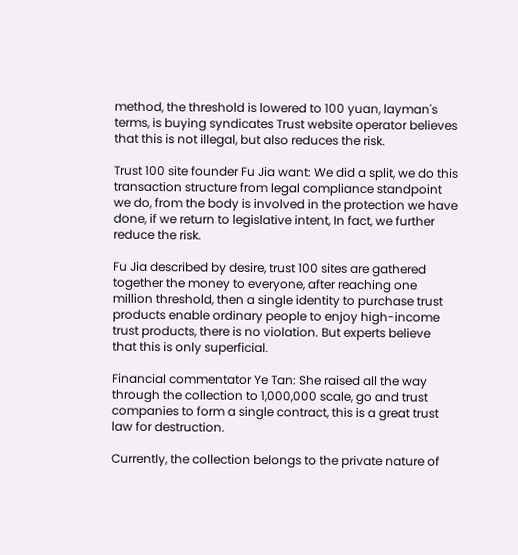method, the threshold is lowered to 100 yuan, layman's terms, is buying syndicates Trust website operator believes that this is not illegal, but also reduces the risk.

Trust 100 site founder Fu Jia want: We did a split, we do this transaction structure from legal compliance standpoint we do, from the body is involved in the protection we have done, if we return to legislative intent, In fact, we further reduce the risk.

Fu Jia described by desire, trust 100 sites are gathered together the money to everyone, after reaching one million threshold, then a single identity to purchase trust products enable ordinary people to enjoy high-income trust products, there is no violation. But experts believe that this is only superficial.

Financial commentator Ye Tan: She raised all the way through the collection to 1,000,000 scale, go and trust companies to form a single contract, this is a great trust law for destruction.

Currently, the collection belongs to the private nature of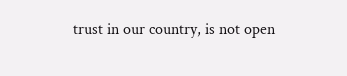trust in our country, is not open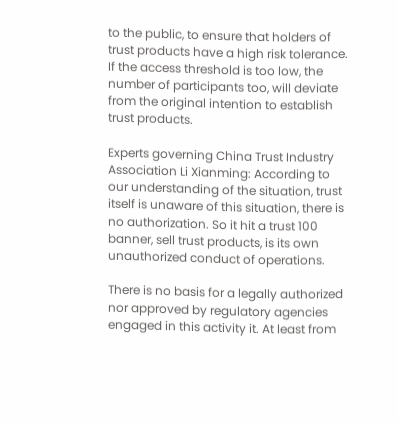to the public, to ensure that holders of trust products have a high risk tolerance. If the access threshold is too low, the number of participants too, will deviate from the original intention to establish trust products.

Experts governing China Trust Industry Association Li Xianming: According to our understanding of the situation, trust itself is unaware of this situation, there is no authorization. So it hit a trust 100 banner, sell trust products, is its own unauthorized conduct of operations.

There is no basis for a legally authorized nor approved by regulatory agencies engaged in this activity it. At least from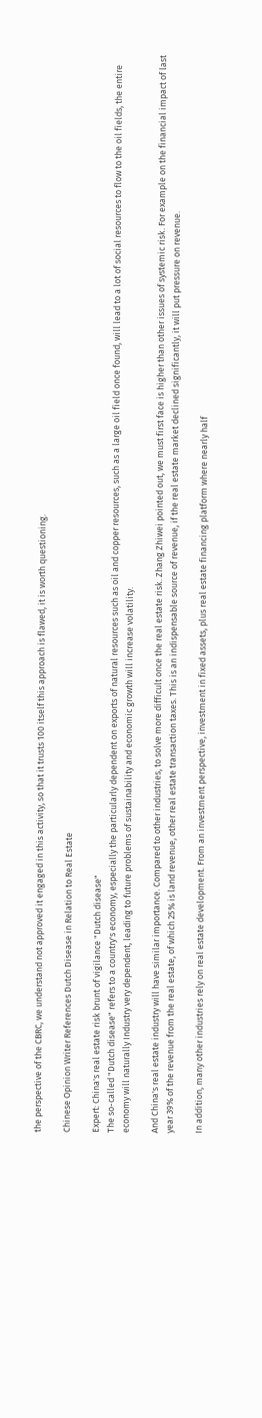the perspective of the CBRC, we understand not approved it engaged in this activity, so that it trusts 100 itself this approach is flawed, it is worth questioning.

Chinese Opinion Writer References Dutch Disease in Relation to Real Estate

Expert: China's real estate risk brunt of vigilance "Dutch disease"
The so-called "Dutch disease" refers to a country's economy, especially the particularly dependent on exports of natural resources such as oil and copper resources, such as a large oil field once found, will lead to a lot of social resources to flow to the oil fields, the entire economy will naturally Industry very dependent, leading to future problems of sustainability and economic growth will increase volatility.

And China's real estate industry will have similar importance. Compared to other industries, to solve more difficult once the real estate risk. Zhang Zhiwei pointed out, we must first face is higher than other issues of systemic risk. For example on the financial impact of last year 39% of the revenue from the real estate, of which 25% is land revenue, other real estate transaction taxes. This is an indispensable source of revenue, if the real estate market declined significantly, it will put pressure on revenue.

In addition, many other industries rely on real estate development. From an investment perspective, investment in fixed assets, plus real estate financing platform where nearly half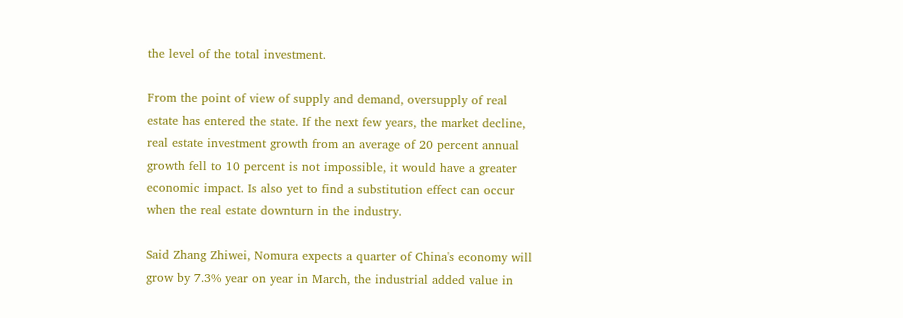the level of the total investment.

From the point of view of supply and demand, oversupply of real estate has entered the state. If the next few years, the market decline, real estate investment growth from an average of 20 percent annual growth fell to 10 percent is not impossible, it would have a greater economic impact. Is also yet to find a substitution effect can occur when the real estate downturn in the industry.

Said Zhang Zhiwei, Nomura expects a quarter of China's economy will grow by 7.3% year on year in March, the industrial added value in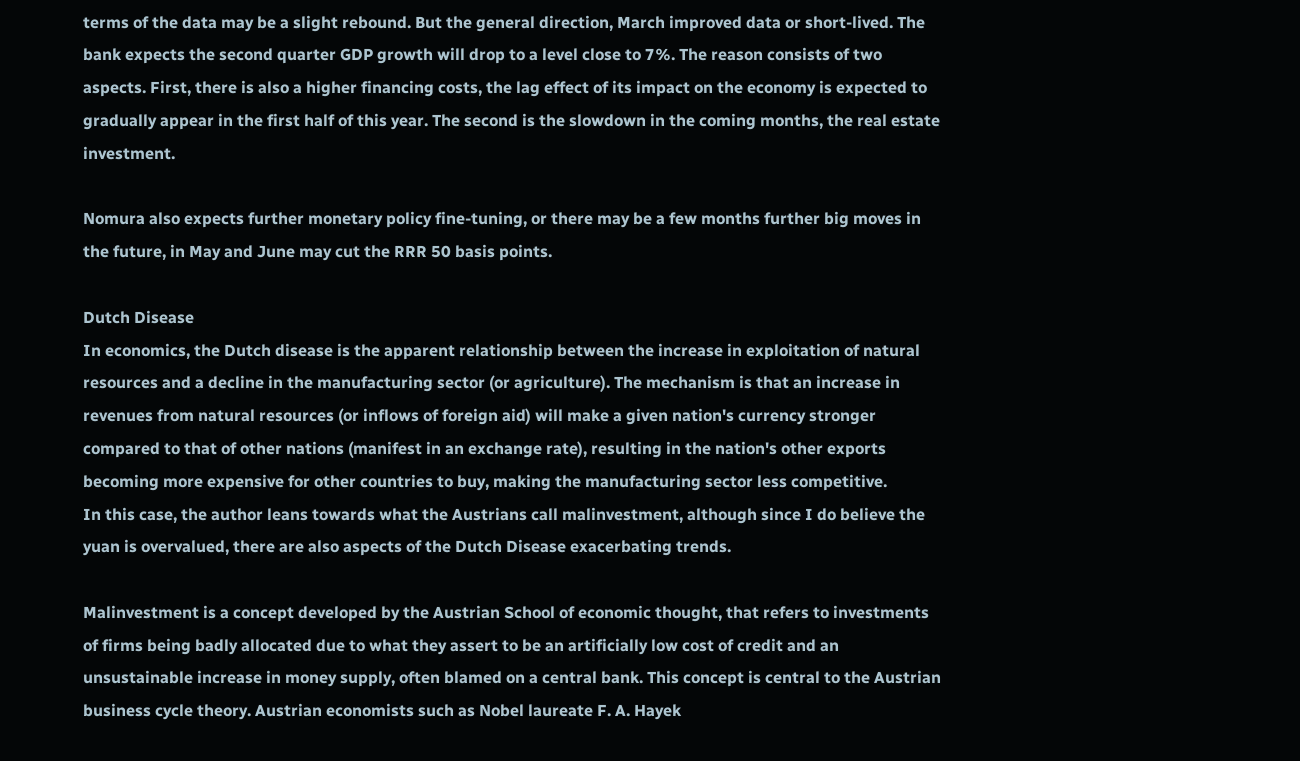terms of the data may be a slight rebound. But the general direction, March improved data or short-lived. The bank expects the second quarter GDP growth will drop to a level close to 7%. The reason consists of two aspects. First, there is also a higher financing costs, the lag effect of its impact on the economy is expected to gradually appear in the first half of this year. The second is the slowdown in the coming months, the real estate investment.

Nomura also expects further monetary policy fine-tuning, or there may be a few months further big moves in the future, in May and June may cut the RRR 50 basis points.

Dutch Disease
In economics, the Dutch disease is the apparent relationship between the increase in exploitation of natural resources and a decline in the manufacturing sector (or agriculture). The mechanism is that an increase in revenues from natural resources (or inflows of foreign aid) will make a given nation's currency stronger compared to that of other nations (manifest in an exchange rate), resulting in the nation's other exports becoming more expensive for other countries to buy, making the manufacturing sector less competitive.
In this case, the author leans towards what the Austrians call malinvestment, although since I do believe the yuan is overvalued, there are also aspects of the Dutch Disease exacerbating trends.

Malinvestment is a concept developed by the Austrian School of economic thought, that refers to investments of firms being badly allocated due to what they assert to be an artificially low cost of credit and an unsustainable increase in money supply, often blamed on a central bank. This concept is central to the Austrian business cycle theory. Austrian economists such as Nobel laureate F. A. Hayek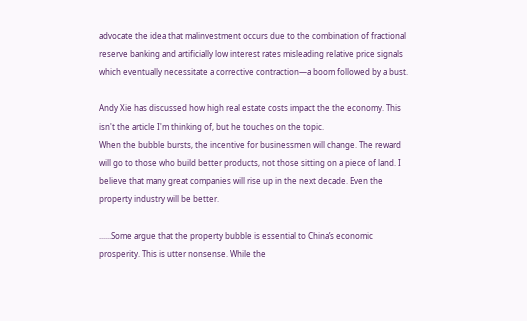advocate the idea that malinvestment occurs due to the combination of fractional reserve banking and artificially low interest rates misleading relative price signals which eventually necessitate a corrective contraction—a boom followed by a bust.

Andy Xie has discussed how high real estate costs impact the the economy. This isn't the article I'm thinking of, but he touches on the topic.
When the bubble bursts, the incentive for businessmen will change. The reward will go to those who build better products, not those sitting on a piece of land. I believe that many great companies will rise up in the next decade. Even the property industry will be better.

......Some argue that the property bubble is essential to China’s economic prosperity. This is utter nonsense. While the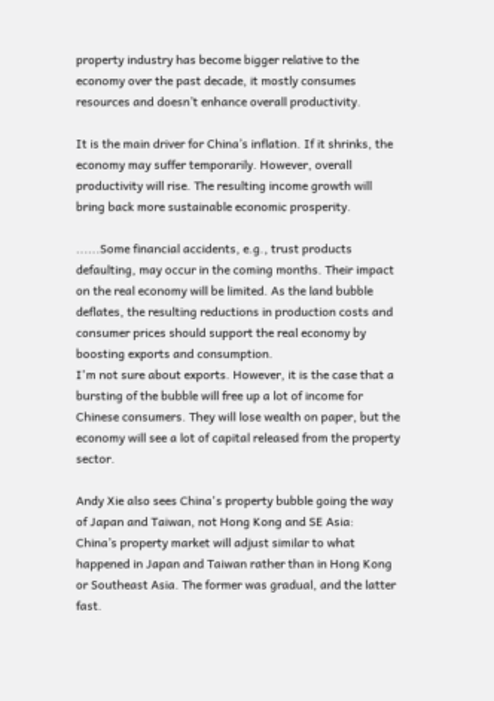property industry has become bigger relative to the economy over the past decade, it mostly consumes resources and doesn’t enhance overall productivity.

It is the main driver for China’s inflation. If it shrinks, the economy may suffer temporarily. However, overall productivity will rise. The resulting income growth will bring back more sustainable economic prosperity.

......Some financial accidents, e.g., trust products defaulting, may occur in the coming months. Their impact on the real economy will be limited. As the land bubble deflates, the resulting reductions in production costs and consumer prices should support the real economy by boosting exports and consumption.
I'm not sure about exports. However, it is the case that a bursting of the bubble will free up a lot of income for Chinese consumers. They will lose wealth on paper, but the economy will see a lot of capital released from the property sector.

Andy Xie also sees China's property bubble going the way of Japan and Taiwan, not Hong Kong and SE Asia:
China’s property market will adjust similar to what happened in Japan and Taiwan rather than in Hong Kong or Southeast Asia. The former was gradual, and the latter fast.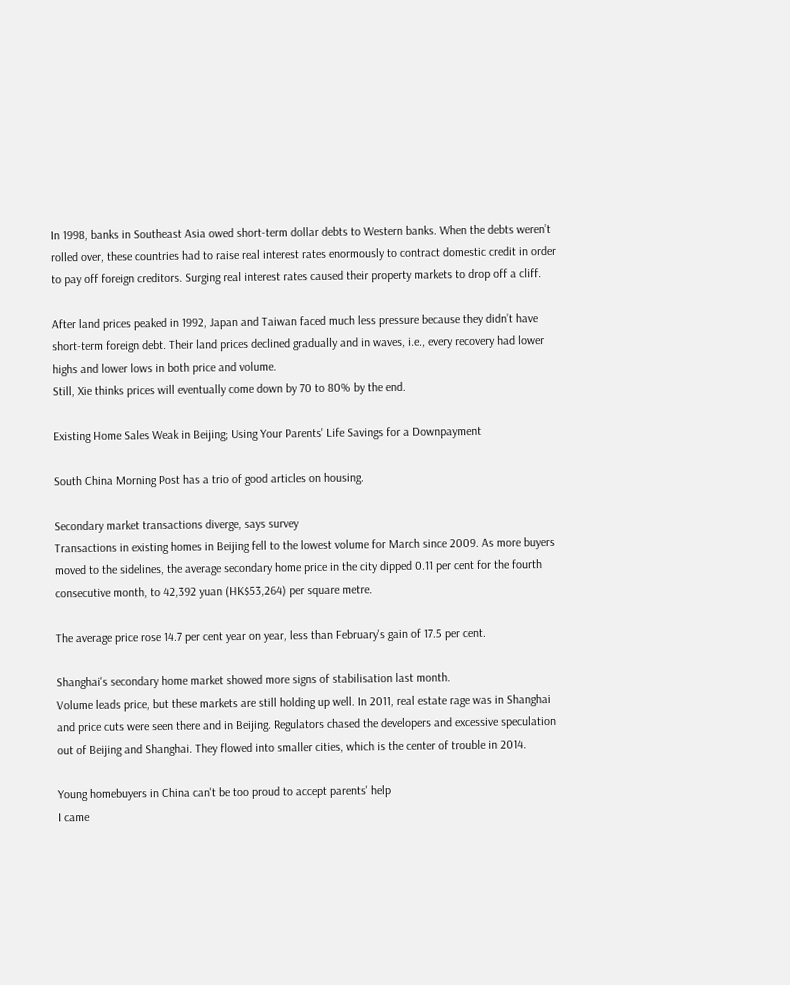In 1998, banks in Southeast Asia owed short-term dollar debts to Western banks. When the debts weren’t rolled over, these countries had to raise real interest rates enormously to contract domestic credit in order to pay off foreign creditors. Surging real interest rates caused their property markets to drop off a cliff.

After land prices peaked in 1992, Japan and Taiwan faced much less pressure because they didn’t have short-term foreign debt. Their land prices declined gradually and in waves, i.e., every recovery had lower highs and lower lows in both price and volume.
Still, Xie thinks prices will eventually come down by 70 to 80% by the end.

Existing Home Sales Weak in Beijing; Using Your Parents' Life Savings for a Downpayment

South China Morning Post has a trio of good articles on housing.

Secondary market transactions diverge, says survey
Transactions in existing homes in Beijing fell to the lowest volume for March since 2009. As more buyers moved to the sidelines, the average secondary home price in the city dipped 0.11 per cent for the fourth consecutive month, to 42,392 yuan (HK$53,264) per square metre.

The average price rose 14.7 per cent year on year, less than February's gain of 17.5 per cent.

Shanghai's secondary home market showed more signs of stabilisation last month.
Volume leads price, but these markets are still holding up well. In 2011, real estate rage was in Shanghai and price cuts were seen there and in Beijing. Regulators chased the developers and excessive speculation out of Beijing and Shanghai. They flowed into smaller cities, which is the center of trouble in 2014.

Young homebuyers in China can't be too proud to accept parents' help
I came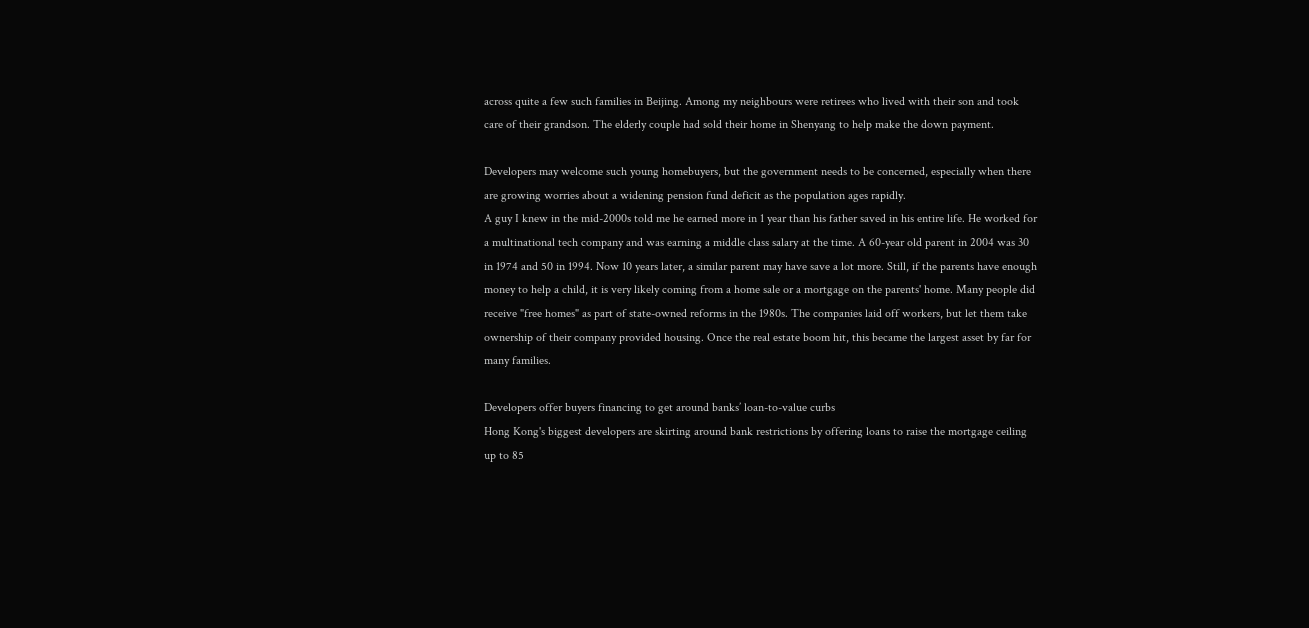across quite a few such families in Beijing. Among my neighbours were retirees who lived with their son and took care of their grandson. The elderly couple had sold their home in Shenyang to help make the down payment.

Developers may welcome such young homebuyers, but the government needs to be concerned, especially when there are growing worries about a widening pension fund deficit as the population ages rapidly.
A guy I knew in the mid-2000s told me he earned more in 1 year than his father saved in his entire life. He worked for a multinational tech company and was earning a middle class salary at the time. A 60-year old parent in 2004 was 30 in 1974 and 50 in 1994. Now 10 years later, a similar parent may have save a lot more. Still, if the parents have enough money to help a child, it is very likely coming from a home sale or a mortgage on the parents' home. Many people did receive "free homes" as part of state-owned reforms in the 1980s. The companies laid off workers, but let them take ownership of their company provided housing. Once the real estate boom hit, this became the largest asset by far for many families.

Developers offer buyers financing to get around banks’ loan-to-value curbs
Hong Kong's biggest developers are skirting around bank restrictions by offering loans to raise the mortgage ceiling up to 85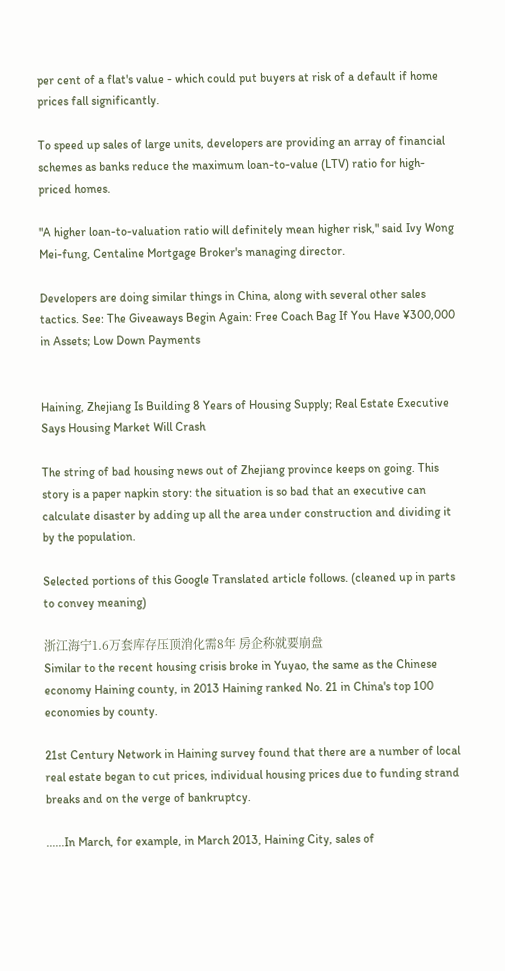per cent of a flat's value - which could put buyers at risk of a default if home prices fall significantly.

To speed up sales of large units, developers are providing an array of financial schemes as banks reduce the maximum loan-to-value (LTV) ratio for high-priced homes.

"A higher loan-to-valuation ratio will definitely mean higher risk," said Ivy Wong Mei-fung, Centaline Mortgage Broker's managing director.

Developers are doing similar things in China, along with several other sales tactics. See: The Giveaways Begin Again: Free Coach Bag If You Have ¥300,000 in Assets; Low Down Payments


Haining, Zhejiang Is Building 8 Years of Housing Supply; Real Estate Executive Says Housing Market Will Crash

The string of bad housing news out of Zhejiang province keeps on going. This story is a paper napkin story: the situation is so bad that an executive can calculate disaster by adding up all the area under construction and dividing it by the population.

Selected portions of this Google Translated article follows. (cleaned up in parts to convey meaning)

浙江海宁1.6万套库存压顶消化需8年 房企称就要崩盘
Similar to the recent housing crisis broke in Yuyao, the same as the Chinese economy Haining county, in 2013 Haining ranked No. 21 in China's top 100 economies by county.

21st Century Network in Haining survey found that there are a number of local real estate began to cut prices, individual housing prices due to funding strand breaks and on the verge of bankruptcy.

......In March, for example, in March 2013, Haining City, sales of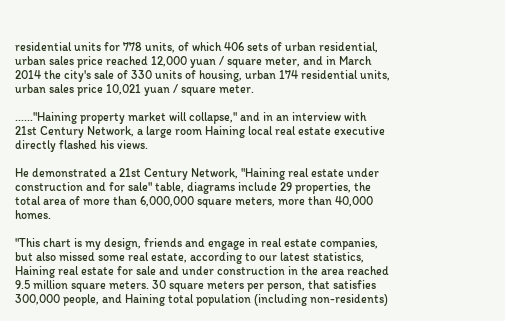residential units for 778 units, of which 406 sets of urban residential, urban sales price reached 12,000 yuan / square meter, and in March 2014 the city's sale of 330 units of housing, urban 174 residential units, urban sales price 10,021 yuan / square meter.

......"Haining property market will collapse," and in an interview with 21st Century Network, a large room Haining local real estate executive directly flashed his views.

He demonstrated a 21st Century Network, "Haining real estate under construction and for sale" table, diagrams include 29 properties, the total area of more than 6,000,000 square meters, more than 40,000 homes.

"This chart is my design, friends and engage in real estate companies, but also missed some real estate, according to our latest statistics, Haining real estate for sale and under construction in the area reached 9.5 million square meters. 30 square meters per person, that satisfies 300,000 people, and Haining total population (including non-residents)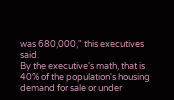was 680,000," this executives said.
By the executive's math, that is 40% of the population's housing demand for sale or under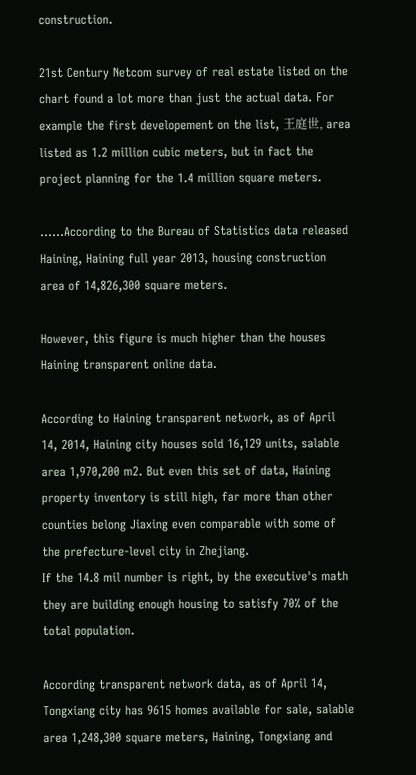construction.

21st Century Netcom survey of real estate listed on the chart found a lot more than just the actual data. For example the first developement on the list, 王庭世, area listed as 1.2 million cubic meters, but in fact the project planning for the 1.4 million square meters.

......According to the Bureau of Statistics data released Haining, Haining full year 2013, housing construction area of 14,826,300 square meters.

However, this figure is much higher than the houses Haining transparent online data.

According to Haining transparent network, as of April 14, 2014, Haining city houses sold 16,129 units, salable area 1,970,200 m2. But even this set of data, Haining property inventory is still high, far more than other counties belong Jiaxing even comparable with some of the prefecture-level city in Zhejiang.
If the 14.8 mil number is right, by the executive's math they are building enough housing to satisfy 70% of the total population.

According transparent network data, as of April 14, Tongxiang city has 9615 homes available for sale, salable area 1,248,300 square meters, Haining, Tongxiang and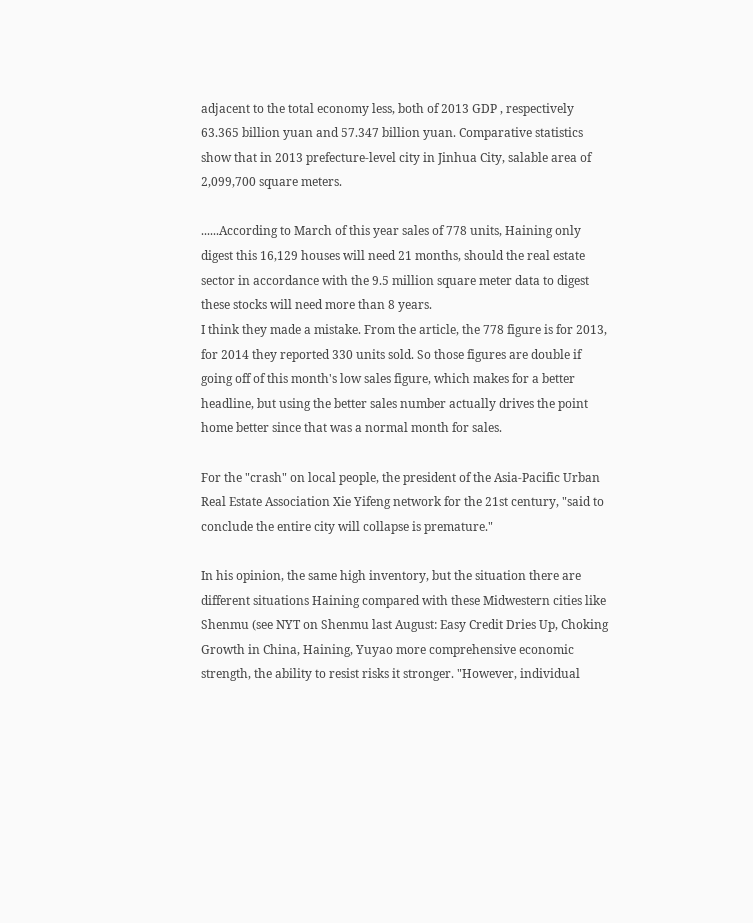adjacent to the total economy less, both of 2013 GDP , respectively 63.365 billion yuan and 57.347 billion yuan. Comparative statistics show that in 2013 prefecture-level city in Jinhua City, salable area of 2,099,700 square meters.

......According to March of this year sales of 778 units, Haining only digest this 16,129 houses will need 21 months, should the real estate sector in accordance with the 9.5 million square meter data to digest these stocks will need more than 8 years.
I think they made a mistake. From the article, the 778 figure is for 2013, for 2014 they reported 330 units sold. So those figures are double if going off of this month's low sales figure, which makes for a better headline, but using the better sales number actually drives the point home better since that was a normal month for sales.

For the "crash" on local people, the president of the Asia-Pacific Urban Real Estate Association Xie Yifeng network for the 21st century, "said to conclude the entire city will collapse is premature."

In his opinion, the same high inventory, but the situation there are different situations Haining compared with these Midwestern cities like Shenmu (see NYT on Shenmu last August: Easy Credit Dries Up, Choking Growth in China, Haining, Yuyao more comprehensive economic strength, the ability to resist risks it stronger. "However, individual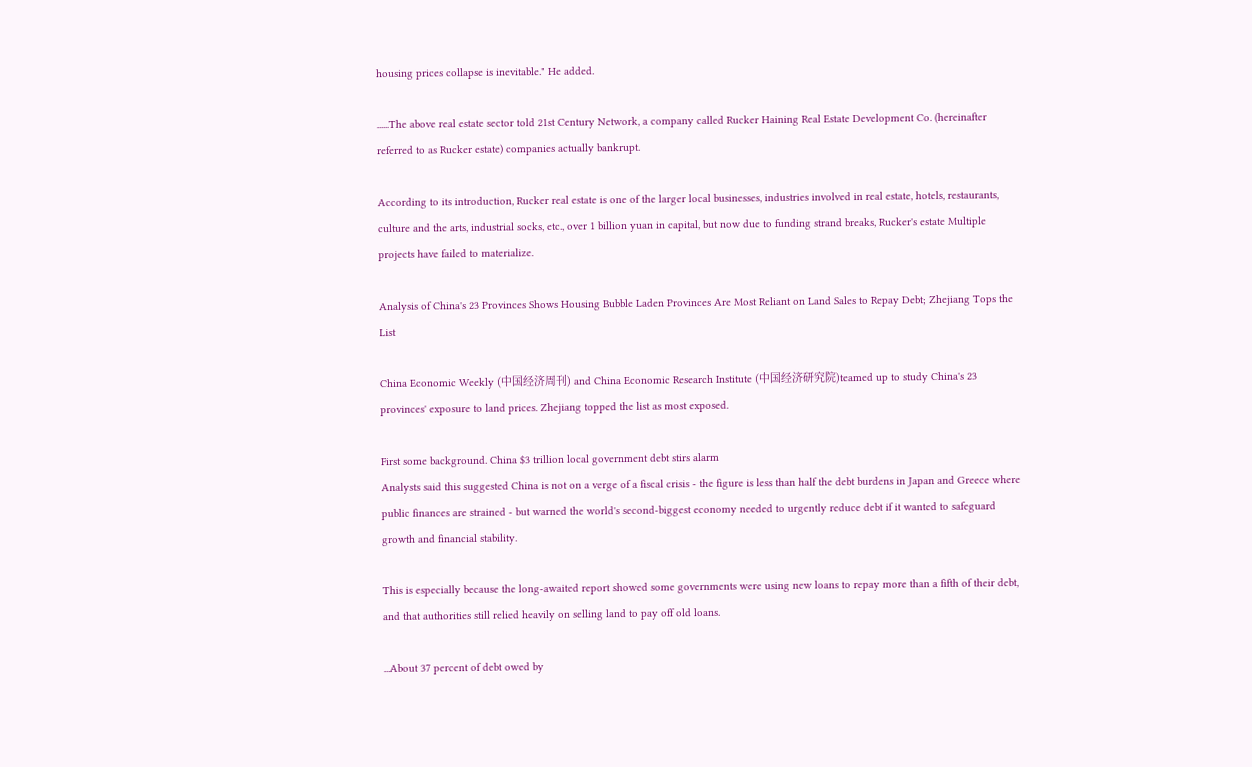housing prices collapse is inevitable." He added.

......The above real estate sector told 21st Century Network, a company called Rucker Haining Real Estate Development Co. (hereinafter referred to as Rucker estate) companies actually bankrupt.

According to its introduction, Rucker real estate is one of the larger local businesses, industries involved in real estate, hotels, restaurants, culture and the arts, industrial socks, etc., over 1 billion yuan in capital, but now due to funding strand breaks, Rucker's estate Multiple projects have failed to materialize.

Analysis of China's 23 Provinces Shows Housing Bubble Laden Provinces Are Most Reliant on Land Sales to Repay Debt; Zhejiang Tops the List

China Economic Weekly (中国经济周刊) and China Economic Research Institute (中国经济研究院)teamed up to study China's 23 provinces' exposure to land prices. Zhejiang topped the list as most exposed.

First some background. China $3 trillion local government debt stirs alarm
Analysts said this suggested China is not on a verge of a fiscal crisis - the figure is less than half the debt burdens in Japan and Greece where public finances are strained - but warned the world's second-biggest economy needed to urgently reduce debt if it wanted to safeguard growth and financial stability.

This is especially because the long-awaited report showed some governments were using new loans to repay more than a fifth of their debt, and that authorities still relied heavily on selling land to pay off old loans.

...About 37 percent of debt owed by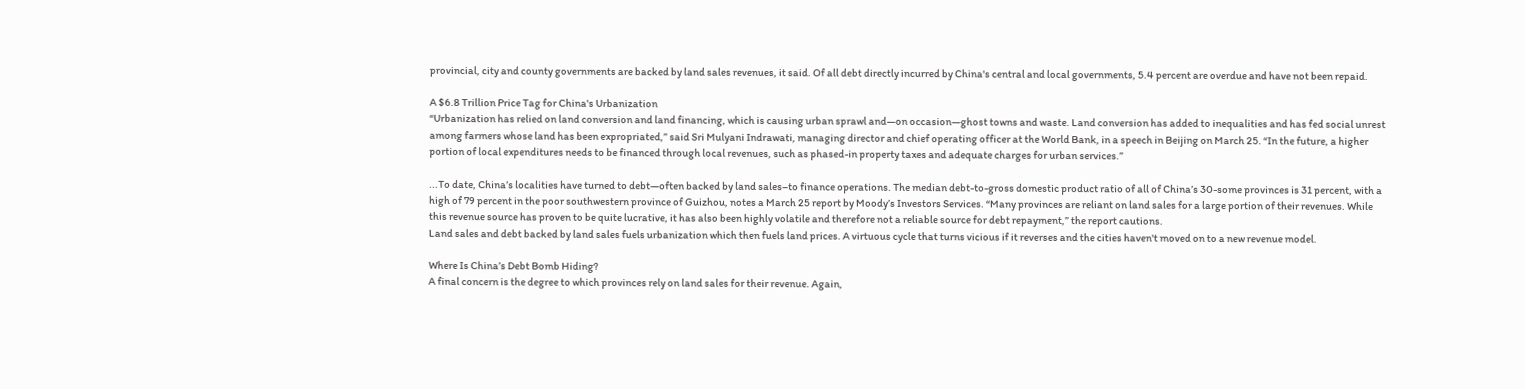provincial, city and county governments are backed by land sales revenues, it said. Of all debt directly incurred by China's central and local governments, 5.4 percent are overdue and have not been repaid.

A $6.8 Trillion Price Tag for China's Urbanization
“Urbanization has relied on land conversion and land financing, which is causing urban sprawl and—on occasion—ghost towns and waste. Land conversion has added to inequalities and has fed social unrest among farmers whose land has been expropriated,” said Sri Mulyani Indrawati, managing director and chief operating officer at the World Bank, in a speech in Beijing on March 25. “In the future, a higher portion of local expenditures needs to be financed through local revenues, such as phased-in property taxes and adequate charges for urban services.”

...To date, China’s localities have turned to debt—often backed by land sales–to finance operations. The median debt-to-gross domestic product ratio of all of China’s 30-some provinces is 31 percent, with a high of 79 percent in the poor southwestern province of Guizhou, notes a March 25 report by Moody’s Investors Services. “Many provinces are reliant on land sales for a large portion of their revenues. While this revenue source has proven to be quite lucrative, it has also been highly volatile and therefore not a reliable source for debt repayment,” the report cautions.
Land sales and debt backed by land sales fuels urbanization which then fuels land prices. A virtuous cycle that turns vicious if it reverses and the cities haven't moved on to a new revenue model.

Where Is China’s Debt Bomb Hiding?
A final concern is the degree to which provinces rely on land sales for their revenue. Again,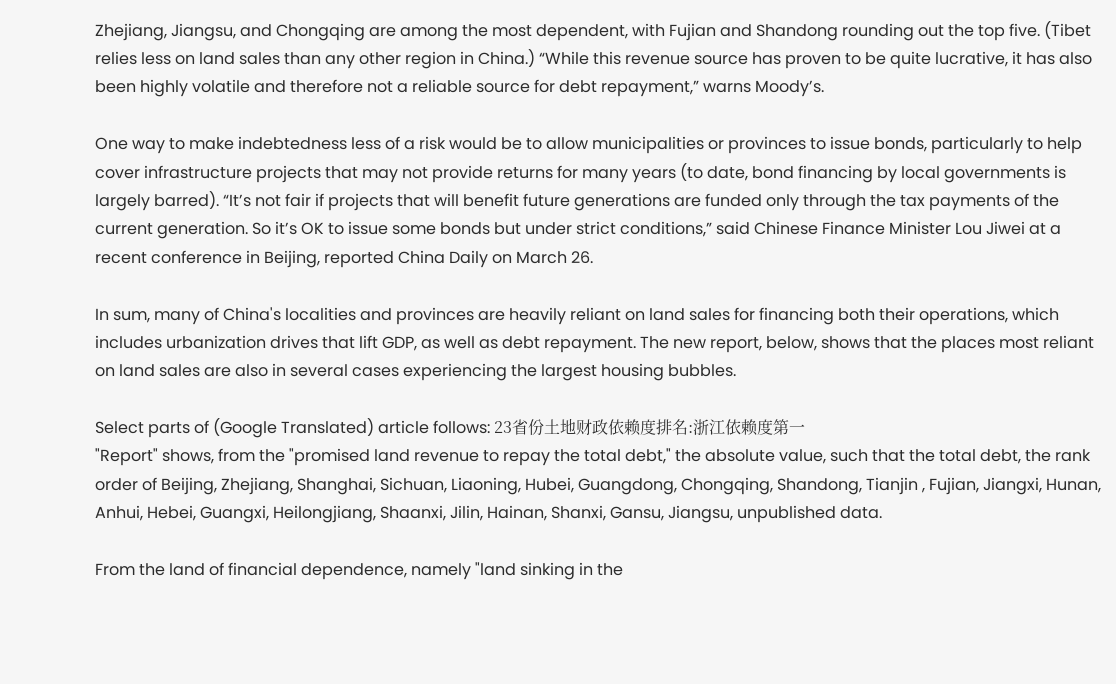Zhejiang, Jiangsu, and Chongqing are among the most dependent, with Fujian and Shandong rounding out the top five. (Tibet relies less on land sales than any other region in China.) “While this revenue source has proven to be quite lucrative, it has also been highly volatile and therefore not a reliable source for debt repayment,” warns Moody’s.

One way to make indebtedness less of a risk would be to allow municipalities or provinces to issue bonds, particularly to help cover infrastructure projects that may not provide returns for many years (to date, bond financing by local governments is largely barred). “It’s not fair if projects that will benefit future generations are funded only through the tax payments of the current generation. So it’s OK to issue some bonds but under strict conditions,” said Chinese Finance Minister Lou Jiwei at a recent conference in Beijing, reported China Daily on March 26.

In sum, many of China's localities and provinces are heavily reliant on land sales for financing both their operations, which includes urbanization drives that lift GDP, as well as debt repayment. The new report, below, shows that the places most reliant on land sales are also in several cases experiencing the largest housing bubbles.

Select parts of (Google Translated) article follows: 23省份土地财政依赖度排名:浙江依赖度第一
"Report" shows, from the "promised land revenue to repay the total debt," the absolute value, such that the total debt, the rank order of Beijing, Zhejiang, Shanghai, Sichuan, Liaoning, Hubei, Guangdong, Chongqing, Shandong, Tianjin , Fujian, Jiangxi, Hunan, Anhui, Hebei, Guangxi, Heilongjiang, Shaanxi, Jilin, Hainan, Shanxi, Gansu, Jiangsu, unpublished data.

From the land of financial dependence, namely "land sinking in the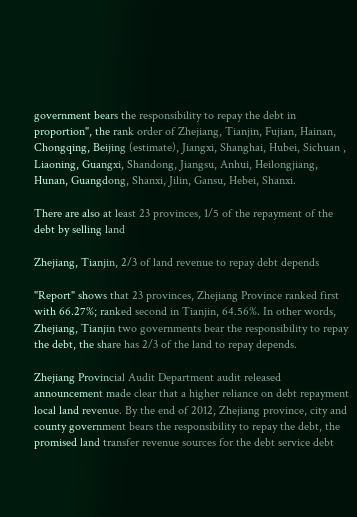government bears the responsibility to repay the debt in proportion", the rank order of Zhejiang, Tianjin, Fujian, Hainan, Chongqing, Beijing (estimate), Jiangxi, Shanghai, Hubei, Sichuan , Liaoning, Guangxi, Shandong, Jiangsu, Anhui, Heilongjiang, Hunan, Guangdong, Shanxi, Jilin, Gansu, Hebei, Shanxi.

There are also at least 23 provinces, 1/5 of the repayment of the debt by selling land

Zhejiang, Tianjin, 2/3 of land revenue to repay debt depends

"Report" shows that 23 provinces, Zhejiang Province ranked first with 66.27%; ranked second in Tianjin, 64.56%. In other words, Zhejiang, Tianjin two governments bear the responsibility to repay the debt, the share has 2/3 of the land to repay depends.

Zhejiang Provincial Audit Department audit released announcement made clear that a higher reliance on debt repayment local land revenue. By the end of 2012, Zhejiang province, city and county government bears the responsibility to repay the debt, the promised land transfer revenue sources for the debt service debt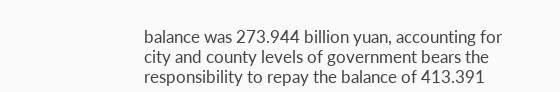balance was 273.944 billion yuan, accounting for city and county levels of government bears the responsibility to repay the balance of 413.391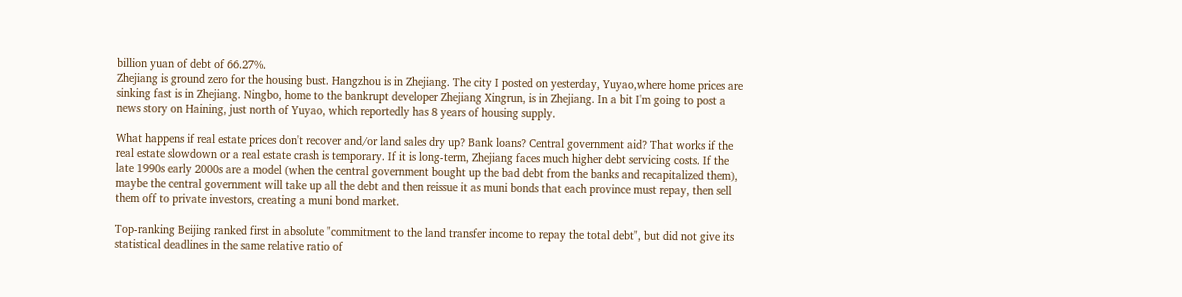billion yuan of debt of 66.27%.
Zhejiang is ground zero for the housing bust. Hangzhou is in Zhejiang. The city I posted on yesterday, Yuyao,where home prices are sinking fast is in Zhejiang. Ningbo, home to the bankrupt developer Zhejiang Xingrun, is in Zhejiang. In a bit I'm going to post a news story on Haining, just north of Yuyao, which reportedly has 8 years of housing supply.

What happens if real estate prices don't recover and/or land sales dry up? Bank loans? Central government aid? That works if the real estate slowdown or a real estate crash is temporary. If it is long-term, Zhejiang faces much higher debt servicing costs. If the late 1990s early 2000s are a model (when the central government bought up the bad debt from the banks and recapitalized them), maybe the central government will take up all the debt and then reissue it as muni bonds that each province must repay, then sell them off to private investors, creating a muni bond market.

Top-ranking Beijing ranked first in absolute "commitment to the land transfer income to repay the total debt", but did not give its statistical deadlines in the same relative ratio of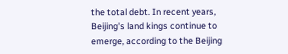the total debt. In recent years, Beijing's land kings continue to emerge, according to the Beijing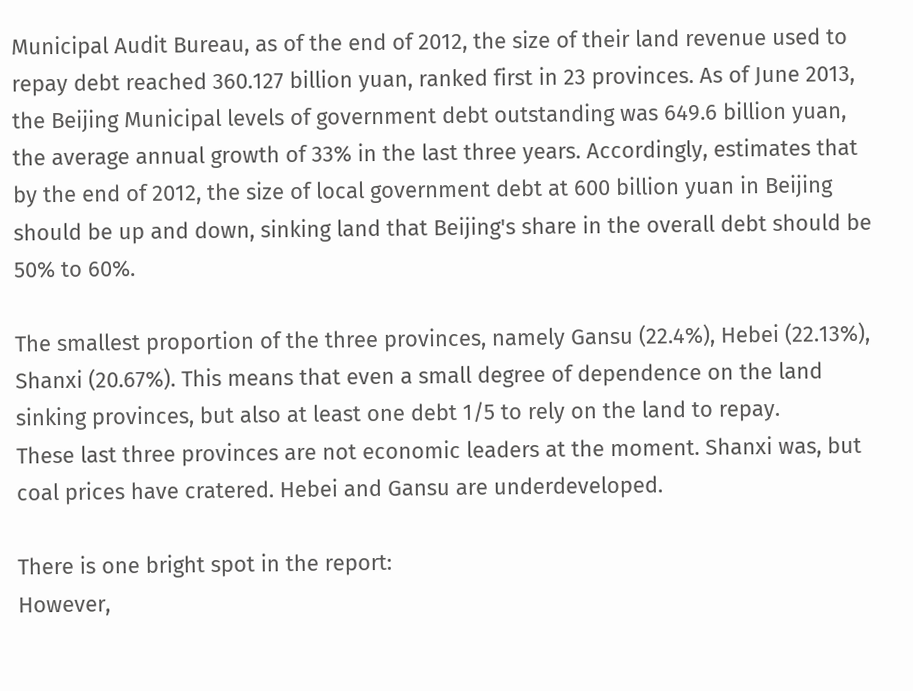Municipal Audit Bureau, as of the end of 2012, the size of their land revenue used to repay debt reached 360.127 billion yuan, ranked first in 23 provinces. As of June 2013, the Beijing Municipal levels of government debt outstanding was 649.6 billion yuan, the average annual growth of 33% in the last three years. Accordingly, estimates that by the end of 2012, the size of local government debt at 600 billion yuan in Beijing should be up and down, sinking land that Beijing's share in the overall debt should be 50% to 60%.

The smallest proportion of the three provinces, namely Gansu (22.4%), Hebei (22.13%), Shanxi (20.67%). This means that even a small degree of dependence on the land sinking provinces, but also at least one debt 1/5 to rely on the land to repay.
These last three provinces are not economic leaders at the moment. Shanxi was, but coal prices have cratered. Hebei and Gansu are underdeveloped.

There is one bright spot in the report:
However,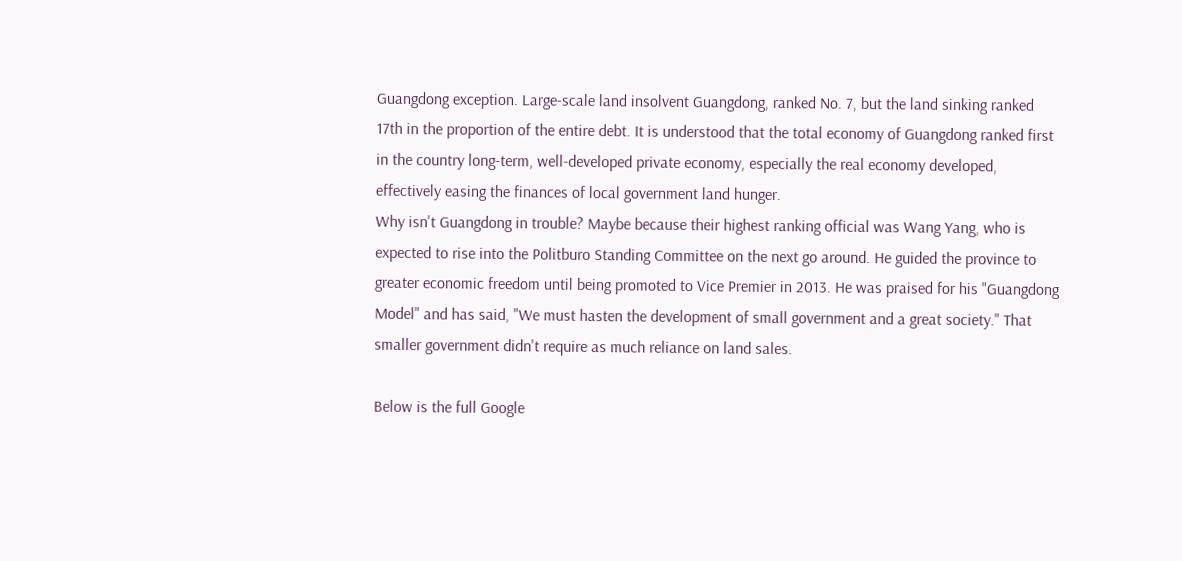Guangdong exception. Large-scale land insolvent Guangdong, ranked No. 7, but the land sinking ranked 17th in the proportion of the entire debt. It is understood that the total economy of Guangdong ranked first in the country long-term, well-developed private economy, especially the real economy developed, effectively easing the finances of local government land hunger.
Why isn't Guangdong in trouble? Maybe because their highest ranking official was Wang Yang, who is expected to rise into the Politburo Standing Committee on the next go around. He guided the province to greater economic freedom until being promoted to Vice Premier in 2013. He was praised for his "Guangdong Model" and has said, "We must hasten the development of small government and a great society." That smaller government didn't require as much reliance on land sales.

Below is the full Google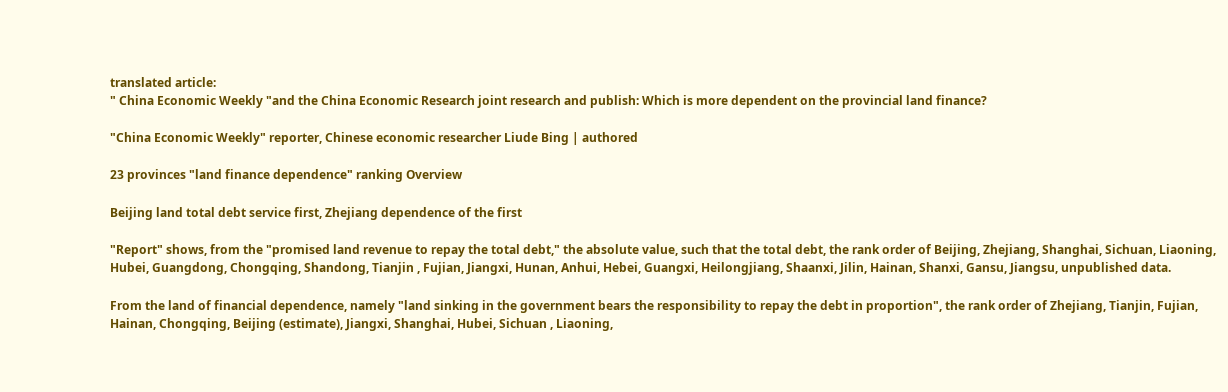translated article:
" China Economic Weekly "and the China Economic Research joint research and publish: Which is more dependent on the provincial land finance?

"China Economic Weekly" reporter, Chinese economic researcher Liude Bing | authored

23 provinces "land finance dependence" ranking Overview

Beijing land total debt service first, Zhejiang dependence of the first

"Report" shows, from the "promised land revenue to repay the total debt," the absolute value, such that the total debt, the rank order of Beijing, Zhejiang, Shanghai, Sichuan, Liaoning, Hubei, Guangdong, Chongqing, Shandong, Tianjin , Fujian, Jiangxi, Hunan, Anhui, Hebei, Guangxi, Heilongjiang, Shaanxi, Jilin, Hainan, Shanxi, Gansu, Jiangsu, unpublished data.

From the land of financial dependence, namely "land sinking in the government bears the responsibility to repay the debt in proportion", the rank order of Zhejiang, Tianjin, Fujian, Hainan, Chongqing, Beijing (estimate), Jiangxi, Shanghai, Hubei, Sichuan , Liaoning,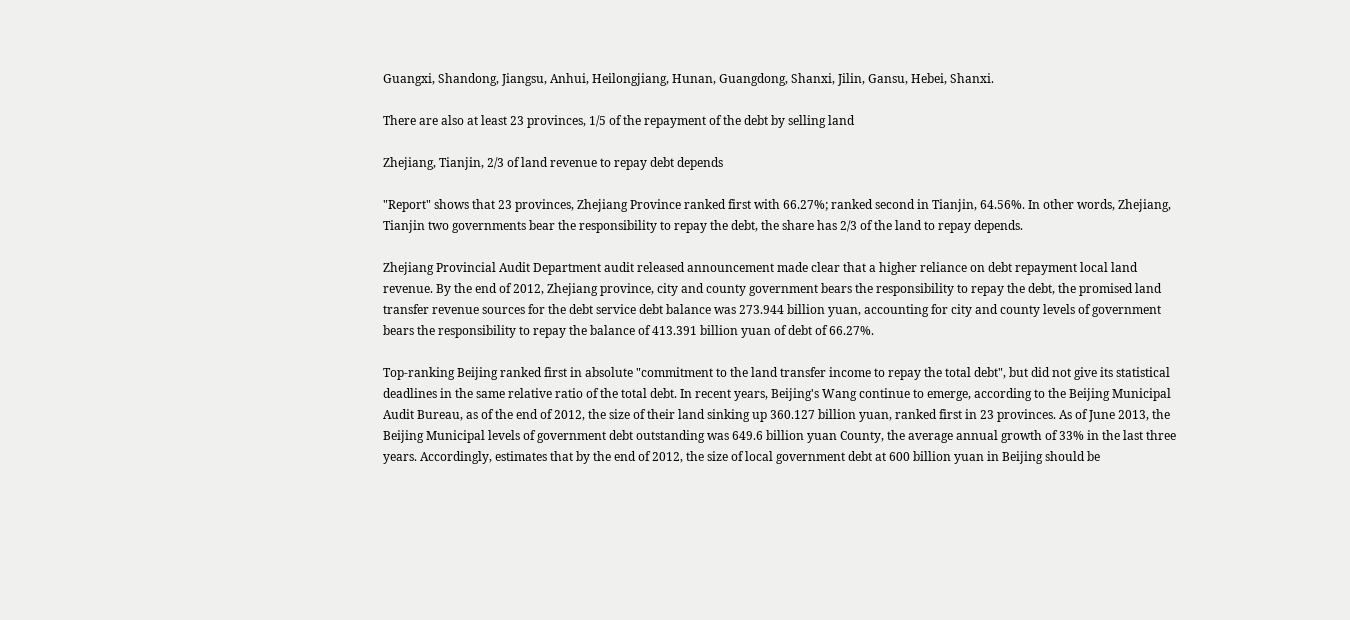Guangxi, Shandong, Jiangsu, Anhui, Heilongjiang, Hunan, Guangdong, Shanxi, Jilin, Gansu, Hebei, Shanxi.

There are also at least 23 provinces, 1/5 of the repayment of the debt by selling land

Zhejiang, Tianjin, 2/3 of land revenue to repay debt depends

"Report" shows that 23 provinces, Zhejiang Province ranked first with 66.27%; ranked second in Tianjin, 64.56%. In other words, Zhejiang, Tianjin two governments bear the responsibility to repay the debt, the share has 2/3 of the land to repay depends.

Zhejiang Provincial Audit Department audit released announcement made clear that a higher reliance on debt repayment local land revenue. By the end of 2012, Zhejiang province, city and county government bears the responsibility to repay the debt, the promised land transfer revenue sources for the debt service debt balance was 273.944 billion yuan, accounting for city and county levels of government bears the responsibility to repay the balance of 413.391 billion yuan of debt of 66.27%.

Top-ranking Beijing ranked first in absolute "commitment to the land transfer income to repay the total debt", but did not give its statistical deadlines in the same relative ratio of the total debt. In recent years, Beijing's Wang continue to emerge, according to the Beijing Municipal Audit Bureau, as of the end of 2012, the size of their land sinking up 360.127 billion yuan, ranked first in 23 provinces. As of June 2013, the Beijing Municipal levels of government debt outstanding was 649.6 billion yuan County, the average annual growth of 33% in the last three years. Accordingly, estimates that by the end of 2012, the size of local government debt at 600 billion yuan in Beijing should be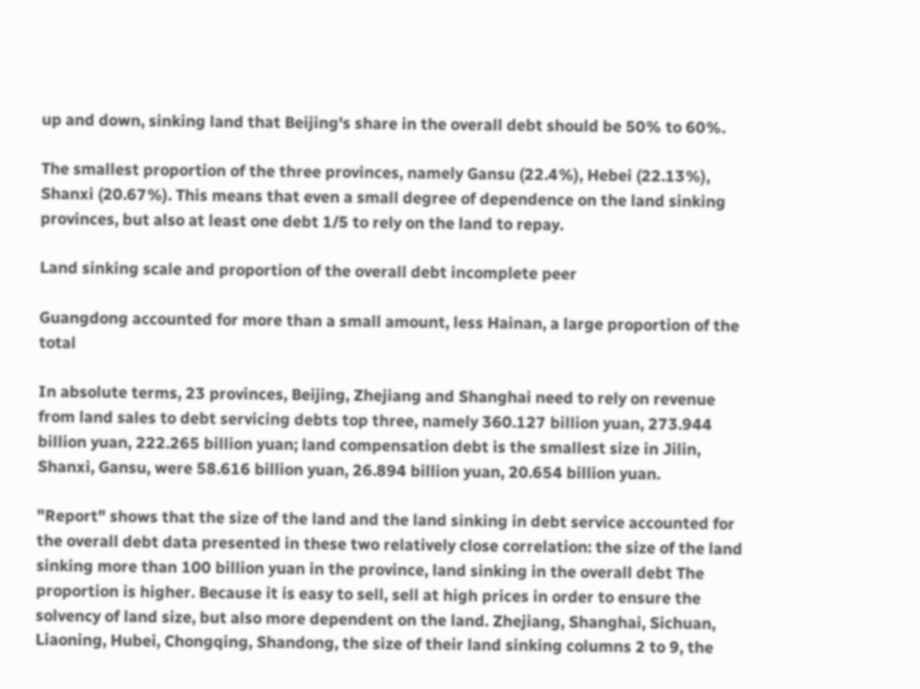up and down, sinking land that Beijing's share in the overall debt should be 50% to 60%.

The smallest proportion of the three provinces, namely Gansu (22.4%), Hebei (22.13%), Shanxi (20.67%). This means that even a small degree of dependence on the land sinking provinces, but also at least one debt 1/5 to rely on the land to repay.

Land sinking scale and proportion of the overall debt incomplete peer

Guangdong accounted for more than a small amount, less Hainan, a large proportion of the total

In absolute terms, 23 provinces, Beijing, Zhejiang and Shanghai need to rely on revenue from land sales to debt servicing debts top three, namely 360.127 billion yuan, 273.944 billion yuan, 222.265 billion yuan; land compensation debt is the smallest size in Jilin, Shanxi, Gansu, were 58.616 billion yuan, 26.894 billion yuan, 20.654 billion yuan.

"Report" shows that the size of the land and the land sinking in debt service accounted for the overall debt data presented in these two relatively close correlation: the size of the land sinking more than 100 billion yuan in the province, land sinking in the overall debt The proportion is higher. Because it is easy to sell, sell at high prices in order to ensure the solvency of land size, but also more dependent on the land. Zhejiang, Shanghai, Sichuan, Liaoning, Hubei, Chongqing, Shandong, the size of their land sinking columns 2 to 9, the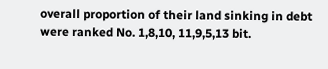overall proportion of their land sinking in debt were ranked No. 1,8,10, 11,9,5,13 bit.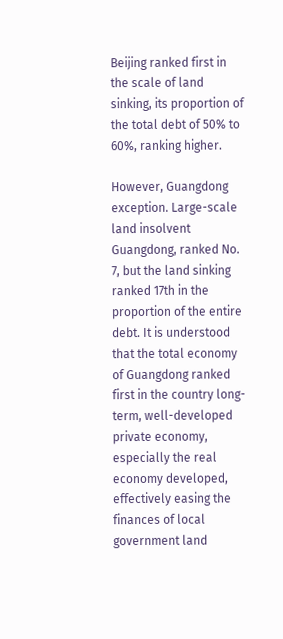Beijing ranked first in the scale of land sinking, its proportion of the total debt of 50% to 60%, ranking higher.

However, Guangdong exception. Large-scale land insolvent Guangdong, ranked No. 7, but the land sinking ranked 17th in the proportion of the entire debt. It is understood that the total economy of Guangdong ranked first in the country long-term, well-developed private economy, especially the real economy developed, effectively easing the finances of local government land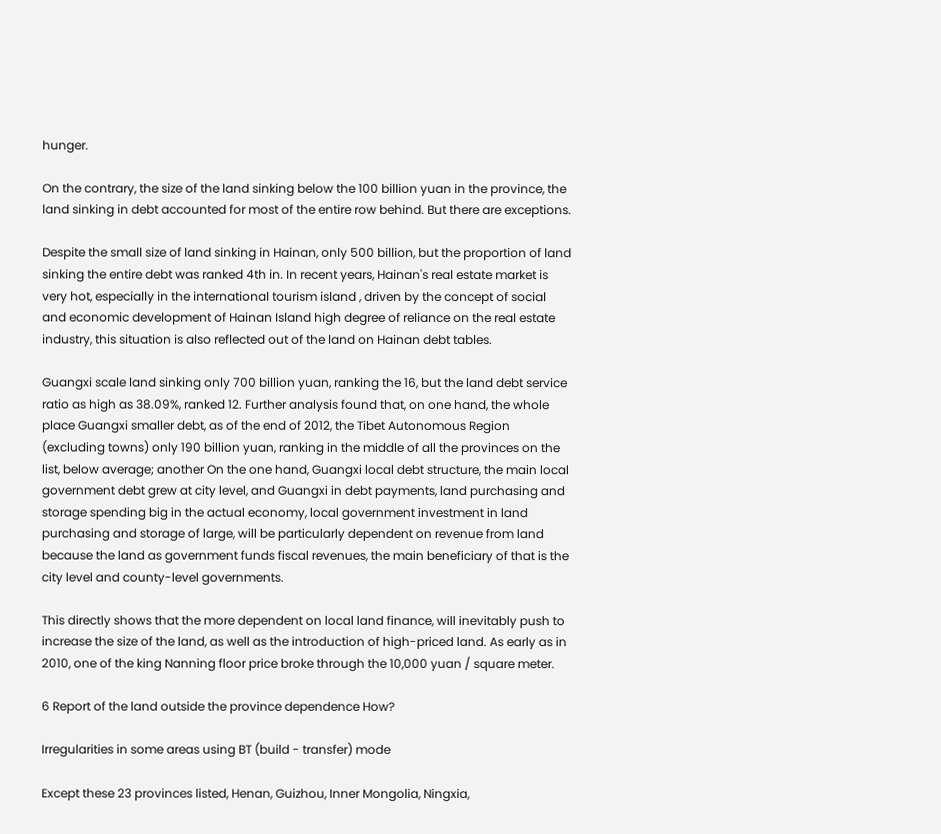hunger.

On the contrary, the size of the land sinking below the 100 billion yuan in the province, the land sinking in debt accounted for most of the entire row behind. But there are exceptions.

Despite the small size of land sinking in Hainan, only 500 billion, but the proportion of land sinking the entire debt was ranked 4th in. In recent years, Hainan's real estate market is very hot, especially in the international tourism island , driven by the concept of social and economic development of Hainan Island high degree of reliance on the real estate industry, this situation is also reflected out of the land on Hainan debt tables.

Guangxi scale land sinking only 700 billion yuan, ranking the 16, but the land debt service ratio as high as 38.09%, ranked 12. Further analysis found that, on one hand, the whole place Guangxi smaller debt, as of the end of 2012, the Tibet Autonomous Region (excluding towns) only 190 billion yuan, ranking in the middle of all the provinces on the list, below average; another On the one hand, Guangxi local debt structure, the main local government debt grew at city level, and Guangxi in debt payments, land purchasing and storage spending big in the actual economy, local government investment in land purchasing and storage of large, will be particularly dependent on revenue from land because the land as government funds fiscal revenues, the main beneficiary of that is the city level and county-level governments.

This directly shows that the more dependent on local land finance, will inevitably push to increase the size of the land, as well as the introduction of high-priced land. As early as in 2010, one of the king Nanning floor price broke through the 10,000 yuan / square meter.

6 Report of the land outside the province dependence How?

Irregularities in some areas using BT (build - transfer) mode

Except these 23 provinces listed, Henan, Guizhou, Inner Mongolia, Ningxia,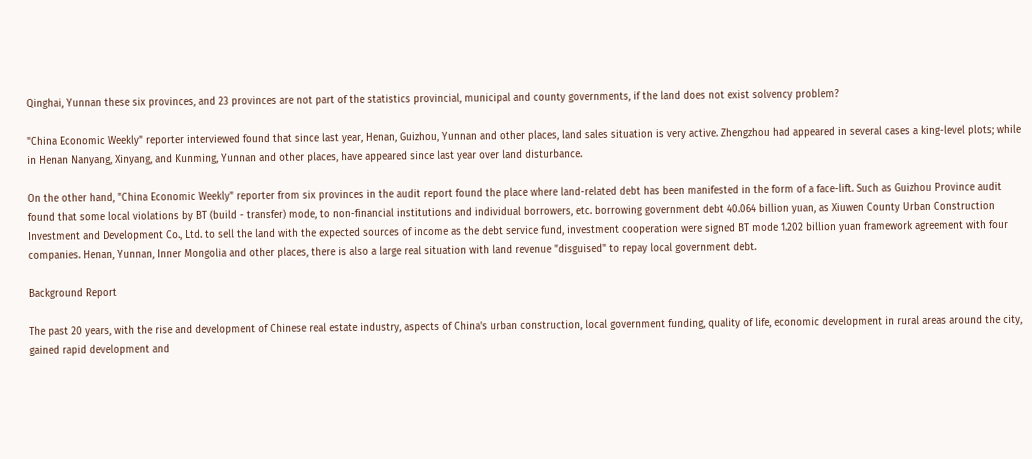Qinghai, Yunnan these six provinces, and 23 provinces are not part of the statistics provincial, municipal and county governments, if the land does not exist solvency problem?

"China Economic Weekly" reporter interviewed found that since last year, Henan, Guizhou, Yunnan and other places, land sales situation is very active. Zhengzhou had appeared in several cases a king-level plots; while in Henan Nanyang, Xinyang, and Kunming, Yunnan and other places, have appeared since last year over land disturbance.

On the other hand, "China Economic Weekly" reporter from six provinces in the audit report found the place where land-related debt has been manifested in the form of a face-lift. Such as Guizhou Province audit found that some local violations by BT (build - transfer) mode, to non-financial institutions and individual borrowers, etc. borrowing government debt 40.064 billion yuan, as Xiuwen County Urban Construction Investment and Development Co., Ltd. to sell the land with the expected sources of income as the debt service fund, investment cooperation were signed BT mode 1.202 billion yuan framework agreement with four companies. Henan, Yunnan, Inner Mongolia and other places, there is also a large real situation with land revenue "disguised" to repay local government debt.

Background Report

The past 20 years, with the rise and development of Chinese real estate industry, aspects of China's urban construction, local government funding, quality of life, economic development in rural areas around the city, gained rapid development and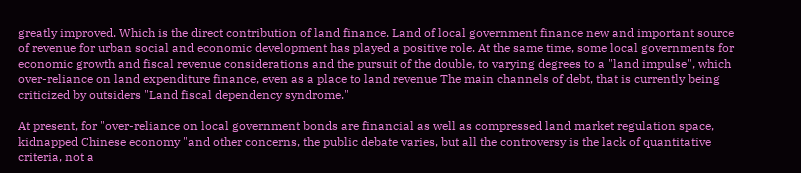greatly improved. Which is the direct contribution of land finance. Land of local government finance new and important source of revenue for urban social and economic development has played a positive role. At the same time, some local governments for economic growth and fiscal revenue considerations and the pursuit of the double, to varying degrees to a "land impulse", which over-reliance on land expenditure finance, even as a place to land revenue The main channels of debt, that is currently being criticized by outsiders "Land fiscal dependency syndrome."

At present, for "over-reliance on local government bonds are financial as well as compressed land market regulation space, kidnapped Chinese economy "and other concerns, the public debate varies, but all the controversy is the lack of quantitative criteria, not a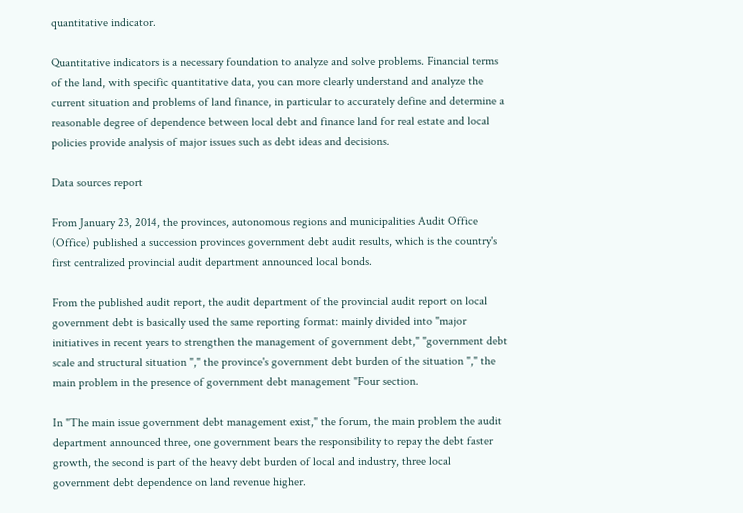quantitative indicator.

Quantitative indicators is a necessary foundation to analyze and solve problems. Financial terms of the land, with specific quantitative data, you can more clearly understand and analyze the current situation and problems of land finance, in particular to accurately define and determine a reasonable degree of dependence between local debt and finance land for real estate and local policies provide analysis of major issues such as debt ideas and decisions.

Data sources report

From January 23, 2014, the provinces, autonomous regions and municipalities Audit Office (Office) published a succession provinces government debt audit results, which is the country's first centralized provincial audit department announced local bonds.

From the published audit report, the audit department of the provincial audit report on local government debt is basically used the same reporting format: mainly divided into "major initiatives in recent years to strengthen the management of government debt," "government debt scale and structural situation "," the province's government debt burden of the situation "," the main problem in the presence of government debt management "Four section.

In "The main issue government debt management exist," the forum, the main problem the audit department announced three, one government bears the responsibility to repay the debt faster growth, the second is part of the heavy debt burden of local and industry, three local government debt dependence on land revenue higher.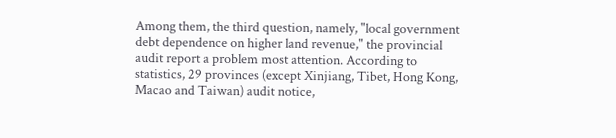Among them, the third question, namely, "local government debt dependence on higher land revenue," the provincial audit report a problem most attention. According to statistics, 29 provinces (except Xinjiang, Tibet, Hong Kong, Macao and Taiwan) audit notice,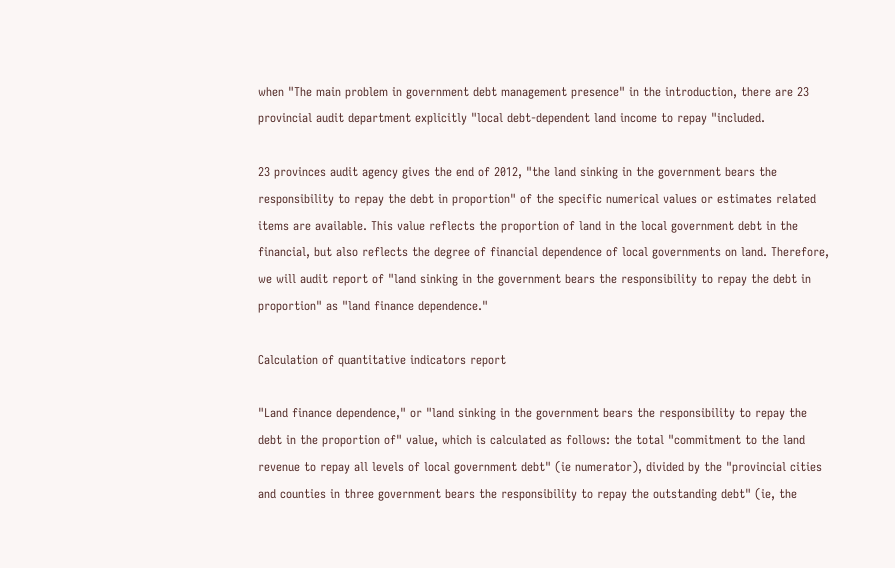when "The main problem in government debt management presence" in the introduction, there are 23 provincial audit department explicitly "local debt-dependent land income to repay "included.

23 provinces audit agency gives the end of 2012, "the land sinking in the government bears the responsibility to repay the debt in proportion" of the specific numerical values or estimates related items are available. This value reflects the proportion of land in the local government debt in the financial, but also reflects the degree of financial dependence of local governments on land. Therefore, we will audit report of "land sinking in the government bears the responsibility to repay the debt in proportion" as "land finance dependence."

Calculation of quantitative indicators report

"Land finance dependence," or "land sinking in the government bears the responsibility to repay the debt in the proportion of" value, which is calculated as follows: the total "commitment to the land revenue to repay all levels of local government debt" (ie numerator), divided by the "provincial cities and counties in three government bears the responsibility to repay the outstanding debt" (ie, the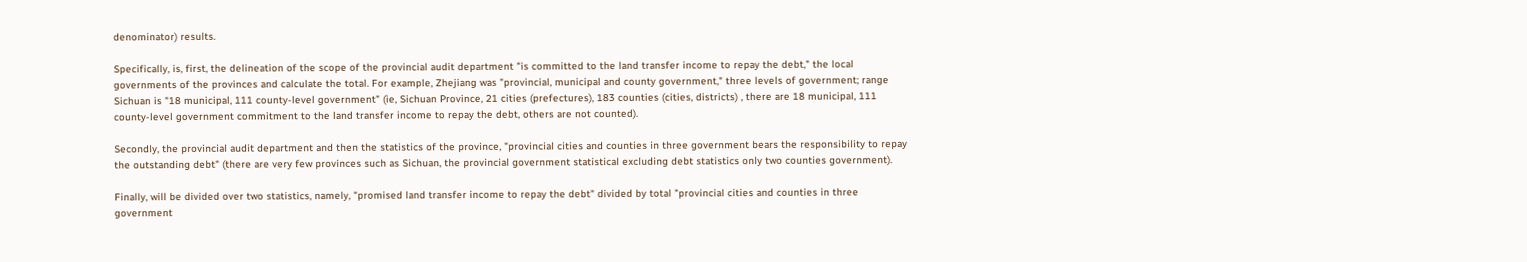denominator) results.

Specifically, is, first, the delineation of the scope of the provincial audit department "is committed to the land transfer income to repay the debt," the local governments of the provinces and calculate the total. For example, Zhejiang was "provincial, municipal and county government," three levels of government; range Sichuan is "18 municipal, 111 county-level government" (ie, Sichuan Province, 21 cities (prefectures), 183 counties (cities, districts) , there are 18 municipal, 111 county-level government commitment to the land transfer income to repay the debt, others are not counted).

Secondly, the provincial audit department and then the statistics of the province, "provincial cities and counties in three government bears the responsibility to repay the outstanding debt" (there are very few provinces such as Sichuan, the provincial government statistical excluding debt statistics only two counties government).

Finally, will be divided over two statistics, namely, "promised land transfer income to repay the debt" divided by total "provincial cities and counties in three government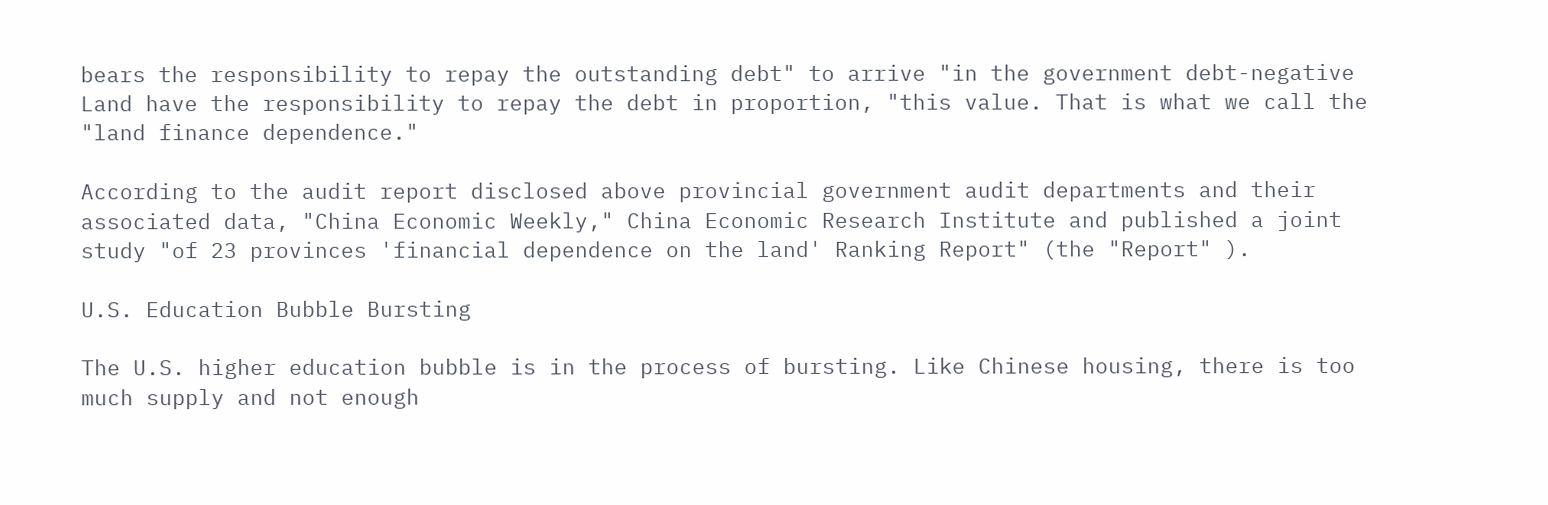bears the responsibility to repay the outstanding debt" to arrive "in the government debt-negative Land have the responsibility to repay the debt in proportion, "this value. That is what we call the "land finance dependence."

According to the audit report disclosed above provincial government audit departments and their associated data, "China Economic Weekly," China Economic Research Institute and published a joint study "of 23 provinces 'financial dependence on the land' Ranking Report" (the "Report" ).

U.S. Education Bubble Bursting

The U.S. higher education bubble is in the process of bursting. Like Chinese housing, there is too much supply and not enough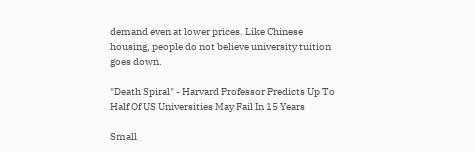demand even at lower prices. Like Chinese housing, people do not believe university tuition goes down.

"Death Spiral" - Harvard Professor Predicts Up To Half Of US Universities May Fail In 15 Years

Small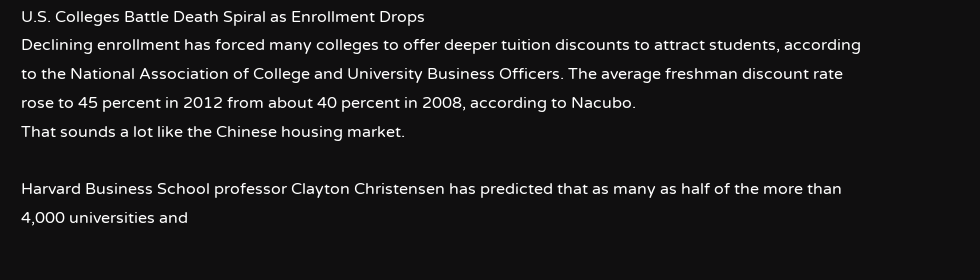U.S. Colleges Battle Death Spiral as Enrollment Drops
Declining enrollment has forced many colleges to offer deeper tuition discounts to attract students, according to the National Association of College and University Business Officers. The average freshman discount rate rose to 45 percent in 2012 from about 40 percent in 2008, according to Nacubo.
That sounds a lot like the Chinese housing market.

Harvard Business School professor Clayton Christensen has predicted that as many as half of the more than 4,000 universities and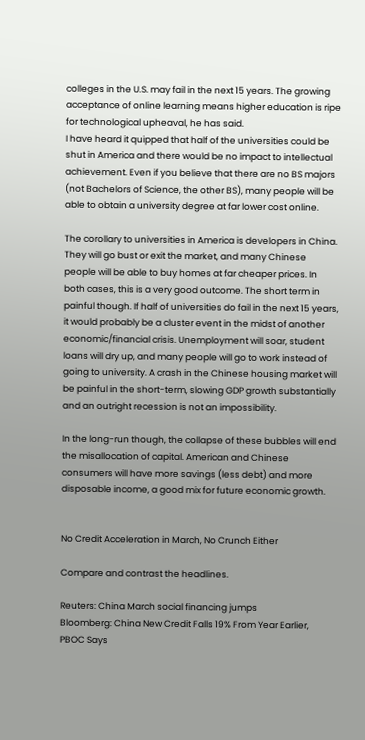colleges in the U.S. may fail in the next 15 years. The growing acceptance of online learning means higher education is ripe for technological upheaval, he has said.
I have heard it quipped that half of the universities could be shut in America and there would be no impact to intellectual achievement. Even if you believe that there are no BS majors (not Bachelors of Science, the other BS), many people will be able to obtain a university degree at far lower cost online.

The corollary to universities in America is developers in China. They will go bust or exit the market, and many Chinese people will be able to buy homes at far cheaper prices. In both cases, this is a very good outcome. The short term in painful though. If half of universities do fail in the next 15 years, it would probably be a cluster event in the midst of another economic/financial crisis. Unemployment will soar, student loans will dry up, and many people will go to work instead of going to university. A crash in the Chinese housing market will be painful in the short-term, slowing GDP growth substantially and an outright recession is not an impossibility.

In the long-run though, the collapse of these bubbles will end the misallocation of capital. American and Chinese consumers will have more savings (less debt) and more disposable income, a good mix for future economic growth.


No Credit Acceleration in March, No Crunch Either

Compare and contrast the headlines.

Reuters: China March social financing jumps
Bloomberg: China New Credit Falls 19% From Year Earlier, PBOC Says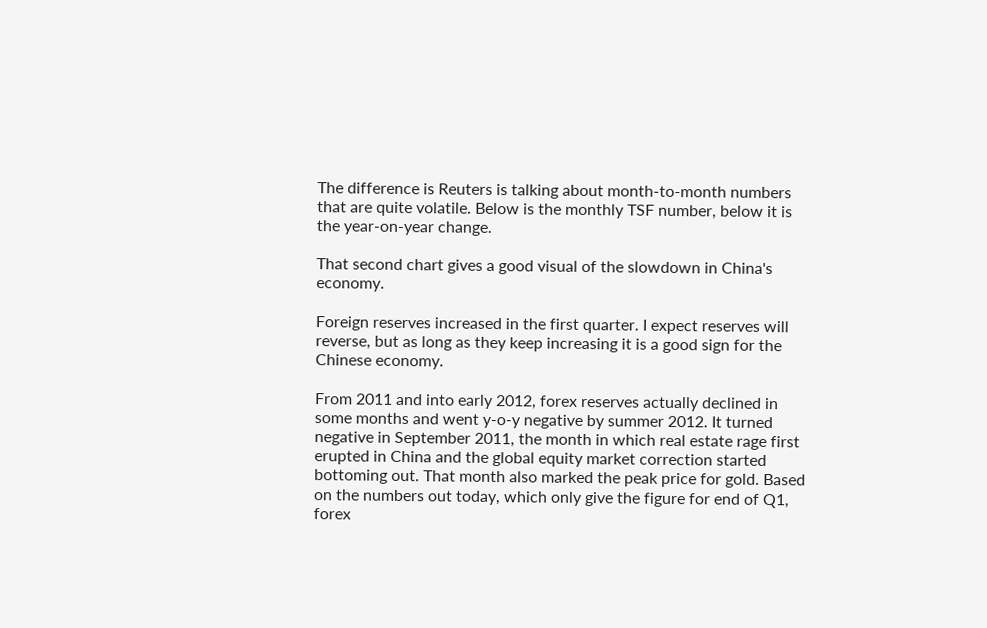The difference is Reuters is talking about month-to-month numbers that are quite volatile. Below is the monthly TSF number, below it is the year-on-year change.

That second chart gives a good visual of the slowdown in China's economy.

Foreign reserves increased in the first quarter. I expect reserves will reverse, but as long as they keep increasing it is a good sign for the Chinese economy.

From 2011 and into early 2012, forex reserves actually declined in some months and went y-o-y negative by summer 2012. It turned negative in September 2011, the month in which real estate rage first erupted in China and the global equity market correction started bottoming out. That month also marked the peak price for gold. Based on the numbers out today, which only give the figure for end of Q1, forex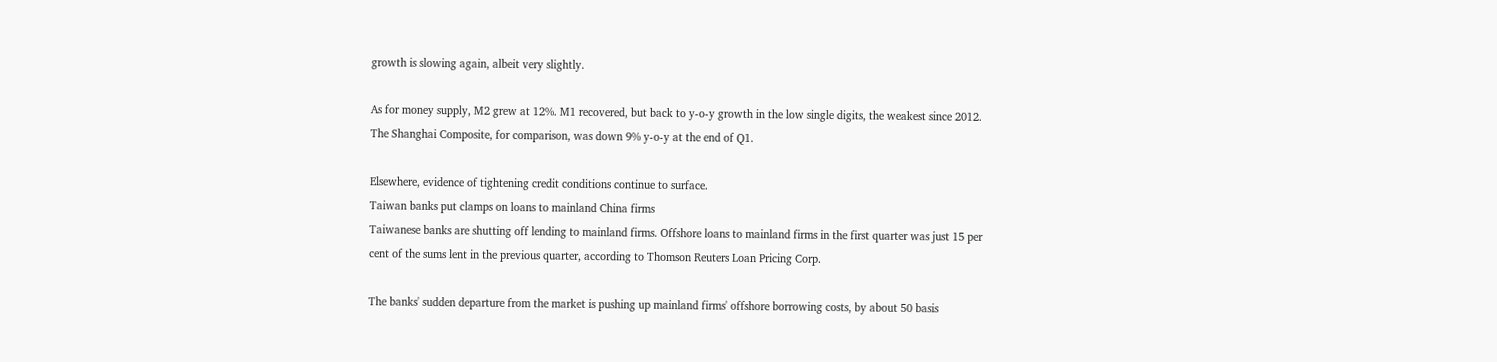growth is slowing again, albeit very slightly.

As for money supply, M2 grew at 12%. M1 recovered, but back to y-o-y growth in the low single digits, the weakest since 2012. The Shanghai Composite, for comparison, was down 9% y-o-y at the end of Q1.

Elsewhere, evidence of tightening credit conditions continue to surface.
Taiwan banks put clamps on loans to mainland China firms
Taiwanese banks are shutting off lending to mainland firms. Offshore loans to mainland firms in the first quarter was just 15 per cent of the sums lent in the previous quarter, according to Thomson Reuters Loan Pricing Corp.

The banks' sudden departure from the market is pushing up mainland firms' offshore borrowing costs, by about 50 basis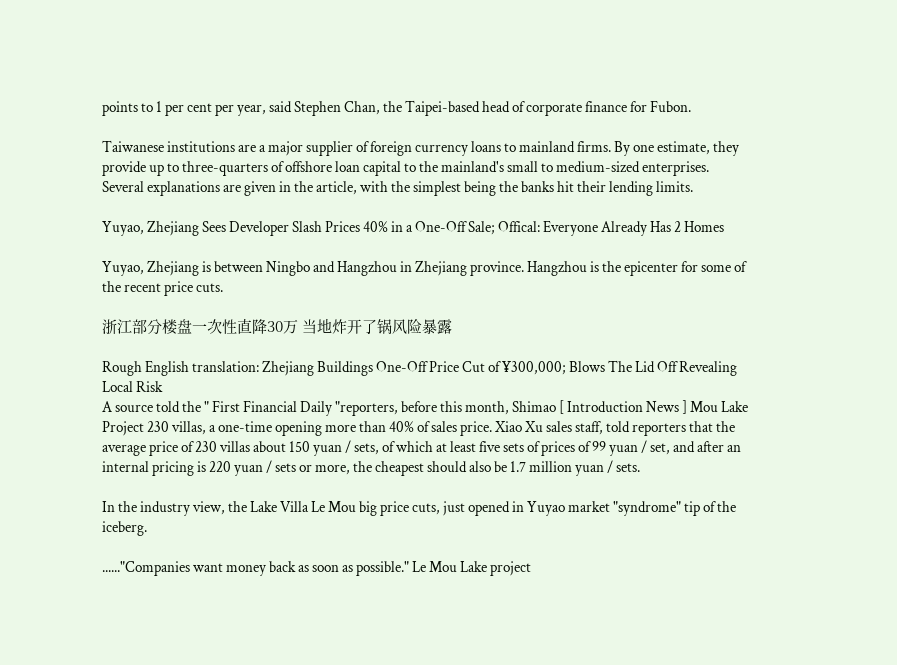points to 1 per cent per year, said Stephen Chan, the Taipei-based head of corporate finance for Fubon.

Taiwanese institutions are a major supplier of foreign currency loans to mainland firms. By one estimate, they provide up to three-quarters of offshore loan capital to the mainland's small to medium-sized enterprises.
Several explanations are given in the article, with the simplest being the banks hit their lending limits.

Yuyao, Zhejiang Sees Developer Slash Prices 40% in a One-Off Sale; Offical: Everyone Already Has 2 Homes

Yuyao, Zhejiang is between Ningbo and Hangzhou in Zhejiang province. Hangzhou is the epicenter for some of the recent price cuts.

浙江部分楼盘一次性直降30万 当地炸开了锅风险暴露

Rough English translation: Zhejiang Buildings One-Off Price Cut of ¥300,000; Blows The Lid Off Revealing Local Risk
A source told the " First Financial Daily "reporters, before this month, Shimao [ Introduction News ] Mou Lake Project 230 villas, a one-time opening more than 40% of sales price. Xiao Xu sales staff, told reporters that the average price of 230 villas about 150 yuan / sets, of which at least five sets of prices of 99 yuan / set, and after an internal pricing is 220 yuan / sets or more, the cheapest should also be 1.7 million yuan / sets.

In the industry view, the Lake Villa Le Mou big price cuts, just opened in Yuyao market "syndrome" tip of the iceberg.

......"Companies want money back as soon as possible." Le Mou Lake project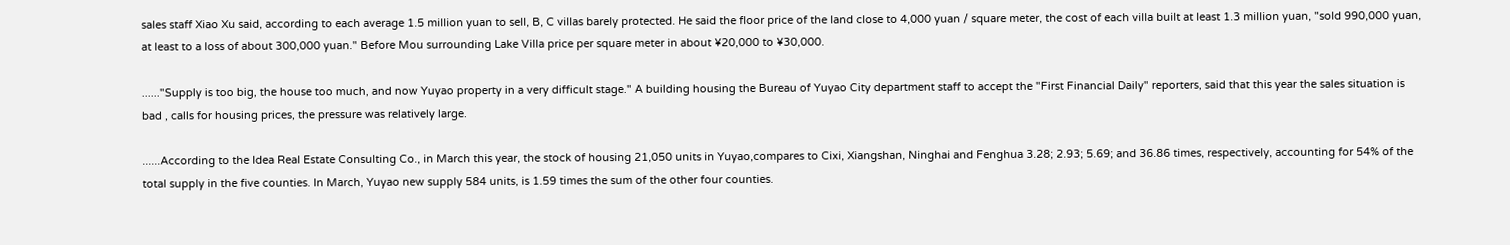sales staff Xiao Xu said, according to each average 1.5 million yuan to sell, B, C villas barely protected. He said the floor price of the land close to 4,000 yuan / square meter, the cost of each villa built at least 1.3 million yuan, "sold 990,000 yuan, at least to a loss of about 300,000 yuan." Before Mou surrounding Lake Villa price per square meter in about ¥20,000 to ¥30,000.

......"Supply is too big, the house too much, and now Yuyao property in a very difficult stage." A building housing the Bureau of Yuyao City department staff to accept the "First Financial Daily" reporters, said that this year the sales situation is bad , calls for housing prices, the pressure was relatively large.

......According to the Idea Real Estate Consulting Co., in March this year, the stock of housing 21,050 units in Yuyao,compares to Cixi, Xiangshan, Ninghai and Fenghua 3.28; 2.93; 5.69; and 36.86 times, respectively, accounting for 54% of the total supply in the five counties. In March, Yuyao new supply 584 units, is 1.59 times the sum of the other four counties.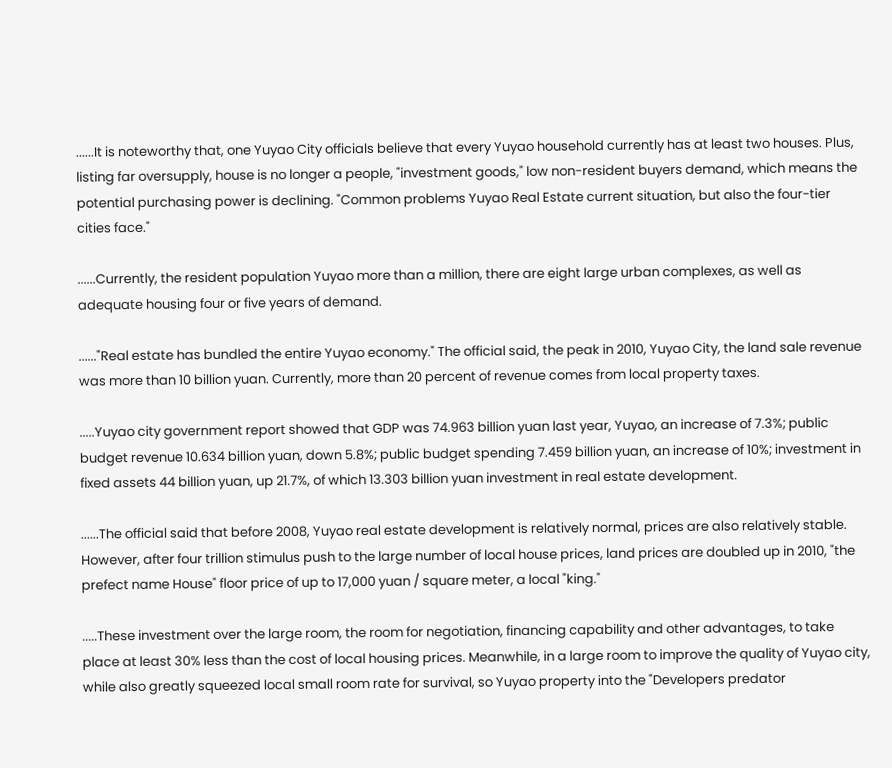......It is noteworthy that, one Yuyao City officials believe that every Yuyao household currently has at least two houses. Plus, listing far oversupply, house is no longer a people, "investment goods," low non-resident buyers demand, which means the potential purchasing power is declining. "Common problems Yuyao Real Estate current situation, but also the four-tier cities face."

......Currently, the resident population Yuyao more than a million, there are eight large urban complexes, as well as adequate housing four or five years of demand.

......"Real estate has bundled the entire Yuyao economy." The official said, the peak in 2010, Yuyao City, the land sale revenue was more than 10 billion yuan. Currently, more than 20 percent of revenue comes from local property taxes.

.....Yuyao city government report showed that GDP was 74.963 billion yuan last year, Yuyao, an increase of 7.3%; public budget revenue 10.634 billion yuan, down 5.8%; public budget spending 7.459 billion yuan, an increase of 10%; investment in fixed assets 44 billion yuan, up 21.7%, of which 13.303 billion yuan investment in real estate development.

......The official said that before 2008, Yuyao real estate development is relatively normal, prices are also relatively stable. However, after four trillion stimulus push to the large number of local house prices, land prices are doubled up in 2010, "the prefect name House" floor price of up to 17,000 yuan / square meter, a local "king."

.....These investment over the large room, the room for negotiation, financing capability and other advantages, to take place at least 30% less than the cost of local housing prices. Meanwhile, in a large room to improve the quality of Yuyao city, while also greatly squeezed local small room rate for survival, so Yuyao property into the "Developers predator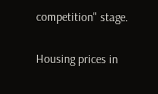competition" stage.

Housing prices in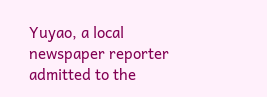Yuyao, a local newspaper reporter admitted to the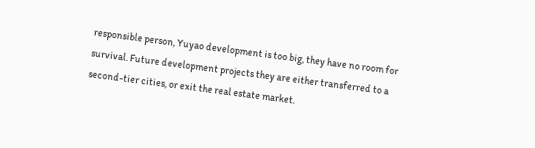responsible person, Yuyao development is too big, they have no room for survival. Future development projects they are either transferred to a second-tier cities, or exit the real estate market.